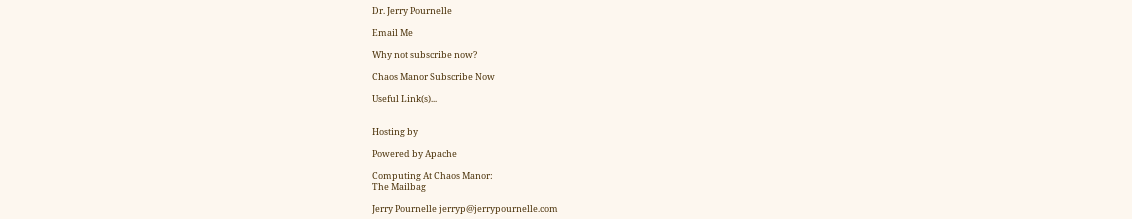Dr. Jerry Pournelle

Email Me

Why not subscribe now?

Chaos Manor Subscribe Now

Useful Link(s)...


Hosting by

Powered by Apache

Computing At Chaos Manor:
The Mailbag

Jerry Pournelle jerryp@jerrypournelle.com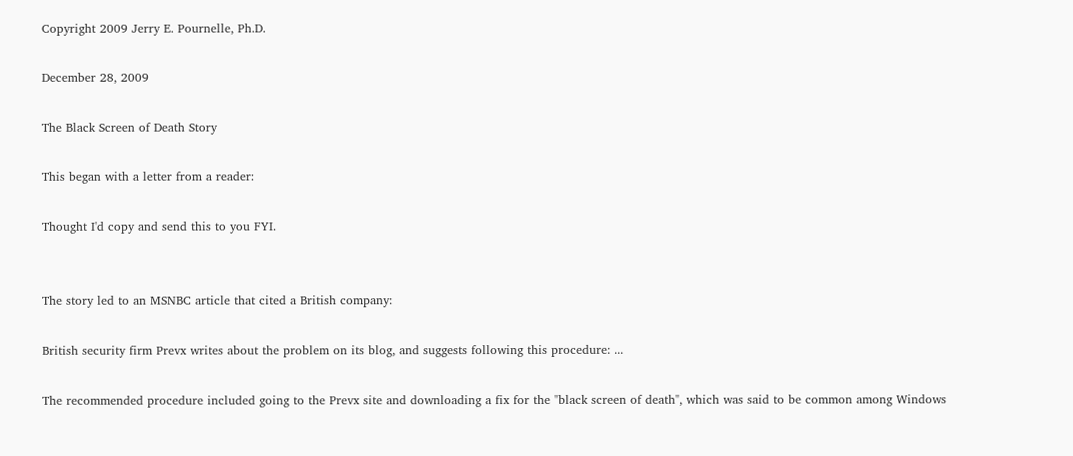Copyright 2009 Jerry E. Pournelle, Ph.D.

December 28, 2009

The Black Screen of Death Story

This began with a letter from a reader:

Thought I'd copy and send this to you FYI.


The story led to an MSNBC article that cited a British company:

British security firm Prevx writes about the problem on its blog, and suggests following this procedure: ...

The recommended procedure included going to the Prevx site and downloading a fix for the "black screen of death", which was said to be common among Windows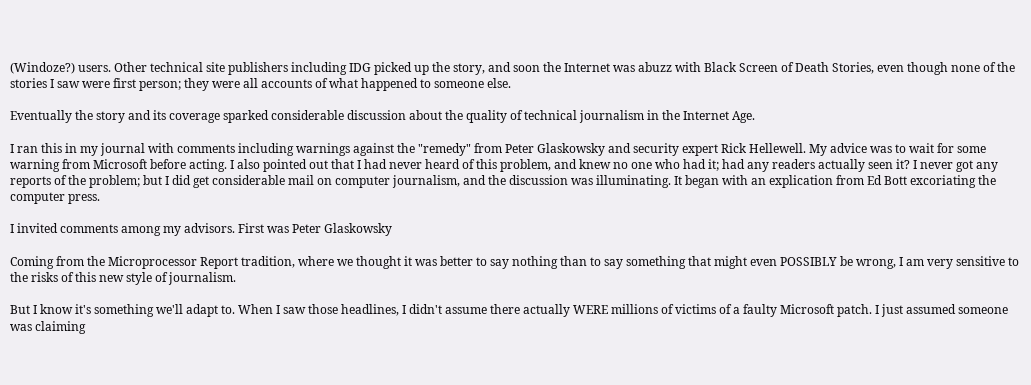(Windoze?) users. Other technical site publishers including IDG picked up the story, and soon the Internet was abuzz with Black Screen of Death Stories, even though none of the stories I saw were first person; they were all accounts of what happened to someone else.

Eventually the story and its coverage sparked considerable discussion about the quality of technical journalism in the Internet Age.

I ran this in my journal with comments including warnings against the "remedy" from Peter Glaskowsky and security expert Rick Hellewell. My advice was to wait for some warning from Microsoft before acting. I also pointed out that I had never heard of this problem, and knew no one who had it; had any readers actually seen it? I never got any reports of the problem; but I did get considerable mail on computer journalism, and the discussion was illuminating. It began with an explication from Ed Bott excoriating the computer press.

I invited comments among my advisors. First was Peter Glaskowsky

Coming from the Microprocessor Report tradition, where we thought it was better to say nothing than to say something that might even POSSIBLY be wrong, I am very sensitive to the risks of this new style of journalism.

But I know it's something we'll adapt to. When I saw those headlines, I didn't assume there actually WERE millions of victims of a faulty Microsoft patch. I just assumed someone was claiming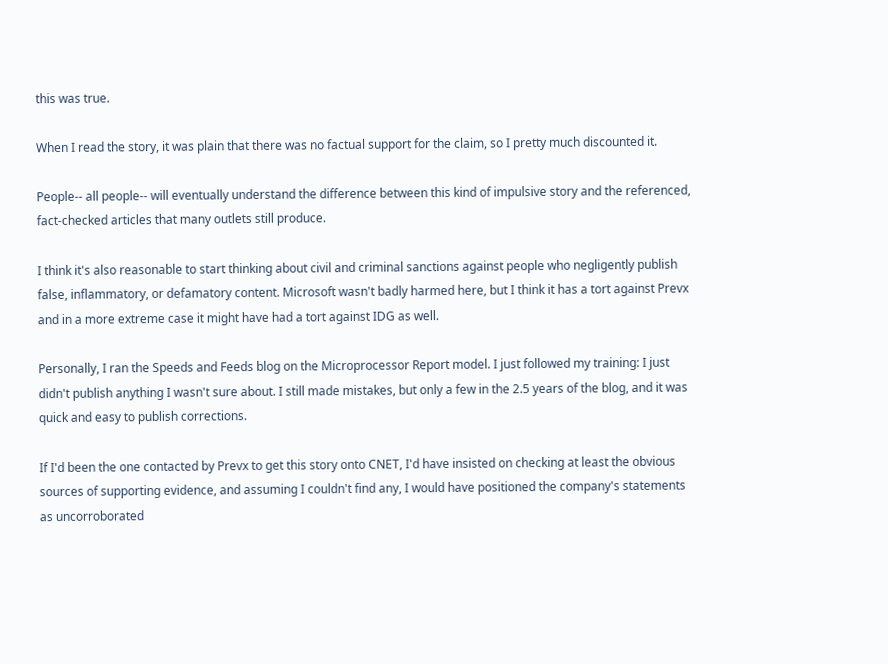this was true.

When I read the story, it was plain that there was no factual support for the claim, so I pretty much discounted it.

People-- all people-- will eventually understand the difference between this kind of impulsive story and the referenced, fact-checked articles that many outlets still produce.

I think it's also reasonable to start thinking about civil and criminal sanctions against people who negligently publish false, inflammatory, or defamatory content. Microsoft wasn't badly harmed here, but I think it has a tort against Prevx and in a more extreme case it might have had a tort against IDG as well.

Personally, I ran the Speeds and Feeds blog on the Microprocessor Report model. I just followed my training: I just didn't publish anything I wasn't sure about. I still made mistakes, but only a few in the 2.5 years of the blog, and it was quick and easy to publish corrections.

If I'd been the one contacted by Prevx to get this story onto CNET, I'd have insisted on checking at least the obvious sources of supporting evidence, and assuming I couldn't find any, I would have positioned the company's statements as uncorroborated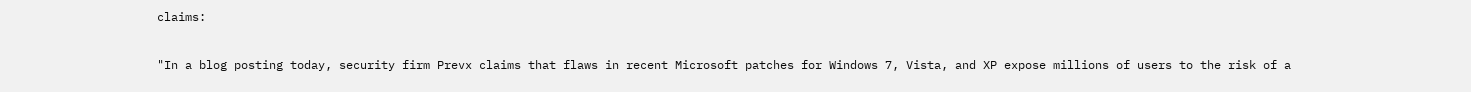claims:

"In a blog posting today, security firm Prevx claims that flaws in recent Microsoft patches for Windows 7, Vista, and XP expose millions of users to the risk of a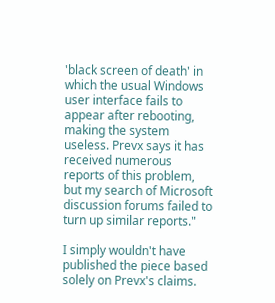'black screen of death' in which the usual Windows user interface fails to appear after rebooting, making the system useless. Prevx says it has received numerous reports of this problem, but my search of Microsoft discussion forums failed to turn up similar reports."

I simply wouldn't have published the piece based solely on Prevx's claims.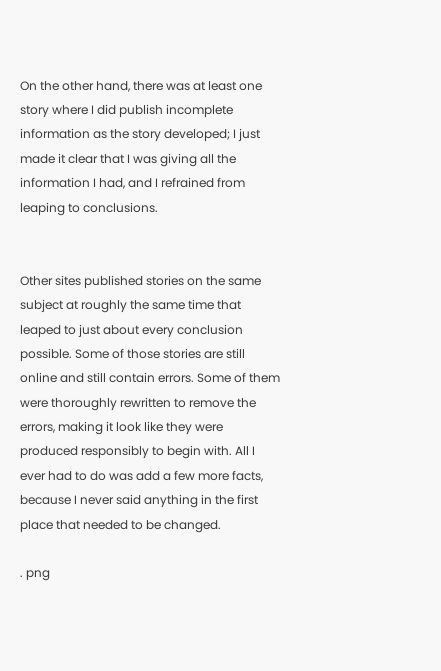On the other hand, there was at least one story where I did publish incomplete information as the story developed; I just made it clear that I was giving all the information I had, and I refrained from leaping to conclusions.


Other sites published stories on the same subject at roughly the same time that leaped to just about every conclusion possible. Some of those stories are still online and still contain errors. Some of them were thoroughly rewritten to remove the errors, making it look like they were produced responsibly to begin with. All I ever had to do was add a few more facts, because I never said anything in the first place that needed to be changed.

. png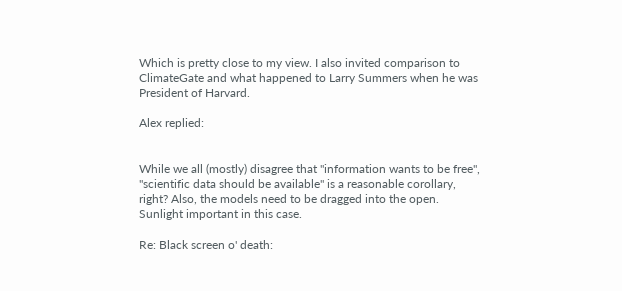Which is pretty close to my view. I also invited comparison to ClimateGate and what happened to Larry Summers when he was President of Harvard.

Alex replied:


While we all (mostly) disagree that "information wants to be free", "scientific data should be available" is a reasonable corollary, right? Also, the models need to be dragged into the open. Sunlight important in this case.

Re: Black screen o' death: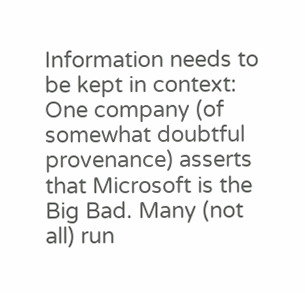Information needs to be kept in context: One company (of somewhat doubtful provenance) asserts that Microsoft is the Big Bad. Many (not all) run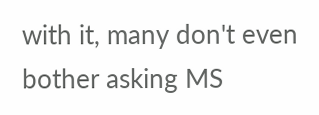with it, many don't even bother asking MS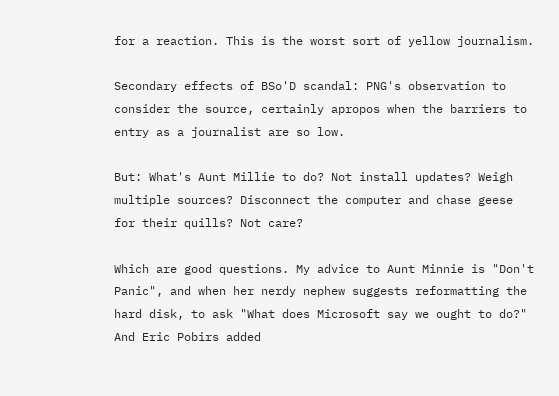for a reaction. This is the worst sort of yellow journalism.

Secondary effects of BSo'D scandal: PNG's observation to consider the source, certainly apropos when the barriers to entry as a journalist are so low.

But: What's Aunt Millie to do? Not install updates? Weigh multiple sources? Disconnect the computer and chase geese for their quills? Not care?

Which are good questions. My advice to Aunt Minnie is "Don't Panic", and when her nerdy nephew suggests reformatting the hard disk, to ask "What does Microsoft say we ought to do?" And Eric Pobirs added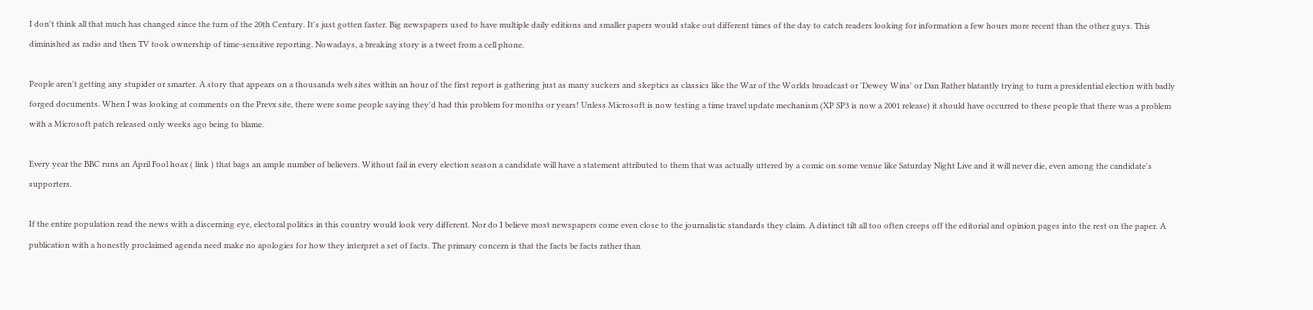I don't think all that much has changed since the turn of the 20th Century. It's just gotten faster. Big newspapers used to have multiple daily editions and smaller papers would stake out different times of the day to catch readers looking for information a few hours more recent than the other guys. This diminished as radio and then TV took ownership of time-sensitive reporting. Nowadays, a breaking story is a tweet from a cell phone.

People aren't getting any stupider or smarter. A story that appears on a thousands web sites within an hour of the first report is gathering just as many suckers and skeptics as classics like the War of the Worlds broadcast or 'Dewey Wins' or Dan Rather blatantly trying to turn a presidential election with badly forged documents. When I was looking at comments on the Prevx site, there were some people saying they'd had this problem for months or years! Unless Microsoft is now testing a time travel update mechanism (XP SP3 is now a 2001 release) it should have occurred to these people that there was a problem with a Microsoft patch released only weeks ago being to blame.

Every year the BBC runs an April Fool hoax ( link ) that bags an ample number of believers. Without fail in every election season a candidate will have a statement attributed to them that was actually uttered by a comic on some venue like Saturday Night Live and it will never die, even among the candidate's supporters.

If the entire population read the news with a discerning eye, electoral politics in this country would look very different. Nor do I believe most newspapers come even close to the journalistic standards they claim. A distinct tilt all too often creeps off the editorial and opinion pages into the rest on the paper. A publication with a honestly proclaimed agenda need make no apologies for how they interpret a set of facts. The primary concern is that the facts be facts rather than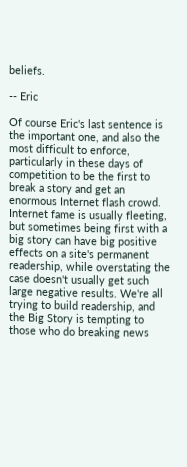beliefs.

-- Eric

Of course Eric's last sentence is the important one, and also the most difficult to enforce, particularly in these days of competition to be the first to break a story and get an enormous Internet flash crowd. Internet fame is usually fleeting, but sometimes being first with a big story can have big positive effects on a site's permanent readership, while overstating the case doesn't usually get such large negative results. We're all trying to build readership, and the Big Story is tempting to those who do breaking news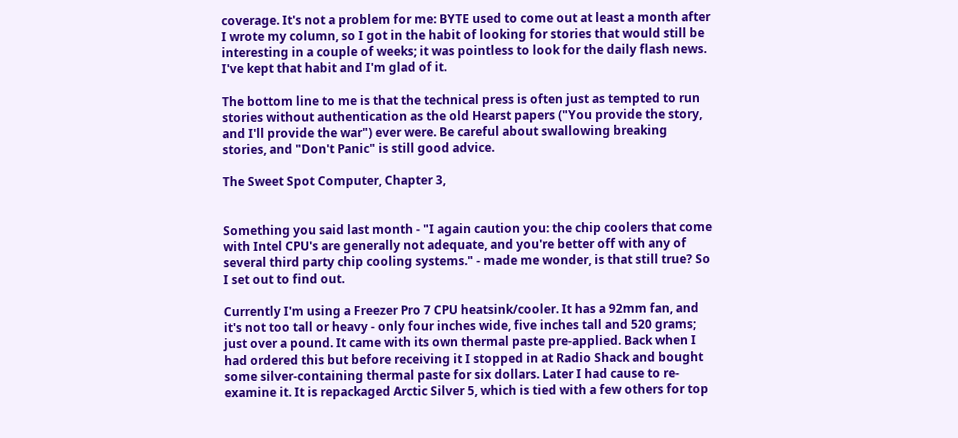coverage. It's not a problem for me: BYTE used to come out at least a month after I wrote my column, so I got in the habit of looking for stories that would still be interesting in a couple of weeks; it was pointless to look for the daily flash news. I've kept that habit and I'm glad of it.

The bottom line to me is that the technical press is often just as tempted to run stories without authentication as the old Hearst papers ("You provide the story, and I'll provide the war") ever were. Be careful about swallowing breaking stories, and "Don't Panic" is still good advice.

The Sweet Spot Computer, Chapter 3,


Something you said last month - "I again caution you: the chip coolers that come with Intel CPU's are generally not adequate, and you're better off with any of several third party chip cooling systems." - made me wonder, is that still true? So I set out to find out.

Currently I'm using a Freezer Pro 7 CPU heatsink/cooler. It has a 92mm fan, and it's not too tall or heavy - only four inches wide, five inches tall and 520 grams; just over a pound. It came with its own thermal paste pre-applied. Back when I had ordered this but before receiving it I stopped in at Radio Shack and bought some silver-containing thermal paste for six dollars. Later I had cause to re-examine it. It is repackaged Arctic Silver 5, which is tied with a few others for top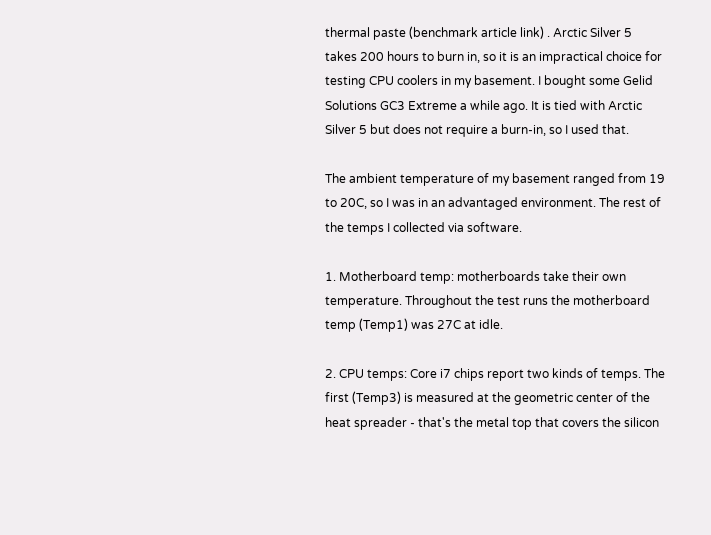thermal paste (benchmark article link) . Arctic Silver 5 takes 200 hours to burn in, so it is an impractical choice for testing CPU coolers in my basement. I bought some Gelid Solutions GC3 Extreme a while ago. It is tied with Arctic Silver 5 but does not require a burn-in, so I used that.

The ambient temperature of my basement ranged from 19 to 20C, so I was in an advantaged environment. The rest of the temps I collected via software.

1. Motherboard temp: motherboards take their own temperature. Throughout the test runs the motherboard temp (Temp1) was 27C at idle.

2. CPU temps: Core i7 chips report two kinds of temps. The first (Temp3) is measured at the geometric center of the heat spreader - that's the metal top that covers the silicon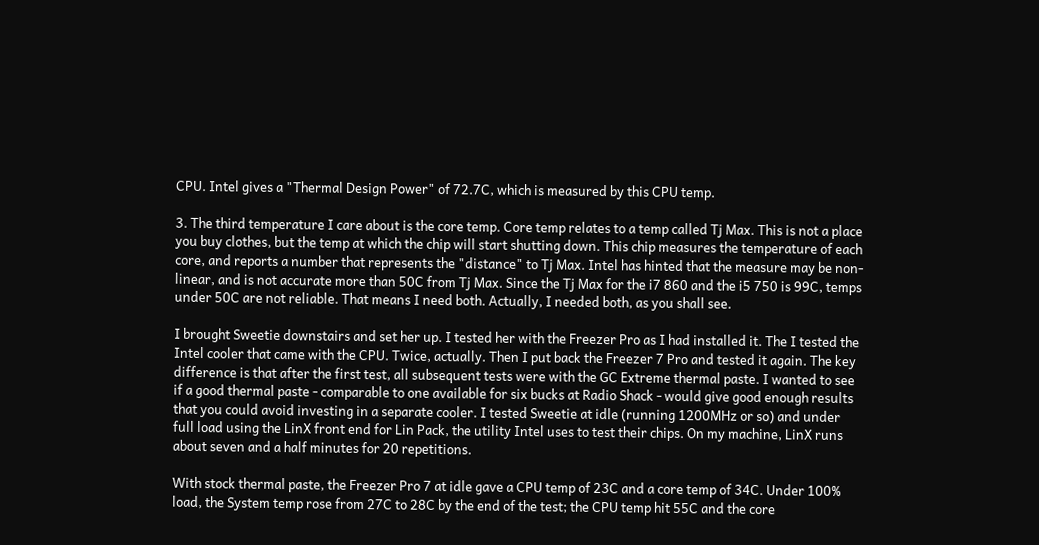CPU. Intel gives a "Thermal Design Power" of 72.7C, which is measured by this CPU temp.

3. The third temperature I care about is the core temp. Core temp relates to a temp called Tj Max. This is not a place you buy clothes, but the temp at which the chip will start shutting down. This chip measures the temperature of each core, and reports a number that represents the "distance" to Tj Max. Intel has hinted that the measure may be non-linear, and is not accurate more than 50C from Tj Max. Since the Tj Max for the i7 860 and the i5 750 is 99C, temps under 50C are not reliable. That means I need both. Actually, I needed both, as you shall see.

I brought Sweetie downstairs and set her up. I tested her with the Freezer Pro as I had installed it. The I tested the Intel cooler that came with the CPU. Twice, actually. Then I put back the Freezer 7 Pro and tested it again. The key difference is that after the first test, all subsequent tests were with the GC Extreme thermal paste. I wanted to see if a good thermal paste - comparable to one available for six bucks at Radio Shack - would give good enough results that you could avoid investing in a separate cooler. I tested Sweetie at idle (running 1200MHz or so) and under full load using the LinX front end for Lin Pack, the utility Intel uses to test their chips. On my machine, LinX runs about seven and a half minutes for 20 repetitions.

With stock thermal paste, the Freezer Pro 7 at idle gave a CPU temp of 23C and a core temp of 34C. Under 100% load, the System temp rose from 27C to 28C by the end of the test; the CPU temp hit 55C and the core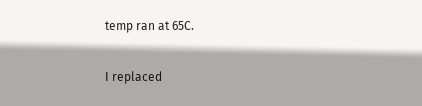temp ran at 65C.

I replaced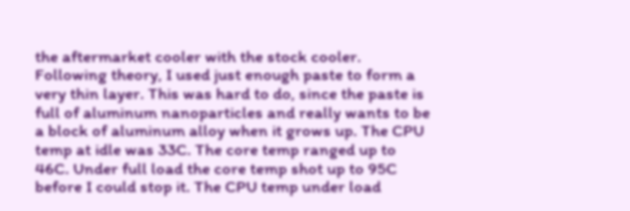the aftermarket cooler with the stock cooler. Following theory, I used just enough paste to form a very thin layer. This was hard to do, since the paste is full of aluminum nanoparticles and really wants to be a block of aluminum alloy when it grows up. The CPU temp at idle was 33C. The core temp ranged up to 46C. Under full load the core temp shot up to 95C before I could stop it. The CPU temp under load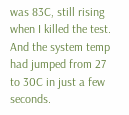was 83C, still rising when I killed the test. And the system temp had jumped from 27 to 30C in just a few seconds.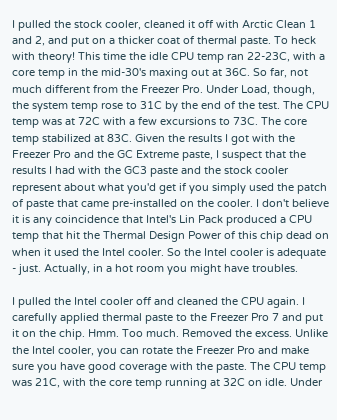I pulled the stock cooler, cleaned it off with Arctic Clean 1 and 2, and put on a thicker coat of thermal paste. To heck with theory! This time the idle CPU temp ran 22-23C, with a core temp in the mid-30's maxing out at 36C. So far, not much different from the Freezer Pro. Under Load, though, the system temp rose to 31C by the end of the test. The CPU temp was at 72C with a few excursions to 73C. The core temp stabilized at 83C. Given the results I got with the Freezer Pro and the GC Extreme paste, I suspect that the results I had with the GC3 paste and the stock cooler represent about what you'd get if you simply used the patch of paste that came pre-installed on the cooler. I don't believe it is any coincidence that Intel's Lin Pack produced a CPU temp that hit the Thermal Design Power of this chip dead on when it used the Intel cooler. So the Intel cooler is adequate - just. Actually, in a hot room you might have troubles.

I pulled the Intel cooler off and cleaned the CPU again. I carefully applied thermal paste to the Freezer Pro 7 and put it on the chip. Hmm. Too much. Removed the excess. Unlike the Intel cooler, you can rotate the Freezer Pro and make sure you have good coverage with the paste. The CPU temp was 21C, with the core temp running at 32C on idle. Under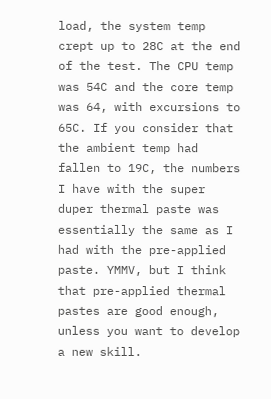load, the system temp crept up to 28C at the end of the test. The CPU temp was 54C and the core temp was 64, with excursions to 65C. If you consider that the ambient temp had fallen to 19C, the numbers I have with the super duper thermal paste was essentially the same as I had with the pre-applied paste. YMMV, but I think that pre-applied thermal pastes are good enough, unless you want to develop a new skill.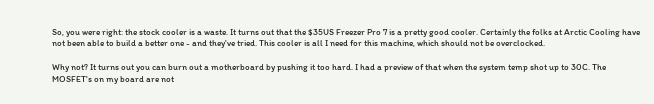So, you were right: the stock cooler is a waste. It turns out that the $35US Freezer Pro 7 is a pretty good cooler. Certainly the folks at Arctic Cooling have not been able to build a better one - and they've tried. This cooler is all I need for this machine, which should not be overclocked.

Why not? It turns out you can burn out a motherboard by pushing it too hard. I had a preview of that when the system temp shot up to 30C. The MOSFET's on my board are not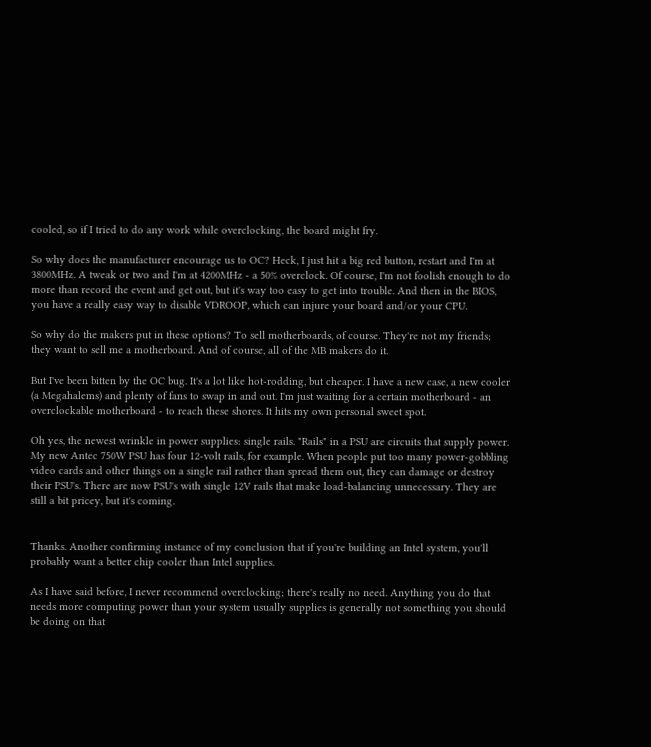cooled, so if I tried to do any work while overclocking, the board might fry.

So why does the manufacturer encourage us to OC? Heck, I just hit a big red button, restart and I'm at 3800MHz. A tweak or two and I'm at 4200MHz - a 50% overclock. Of course, I'm not foolish enough to do more than record the event and get out, but it's way too easy to get into trouble. And then in the BIOS, you have a really easy way to disable VDROOP, which can injure your board and/or your CPU.

So why do the makers put in these options? To sell motherboards, of course. They're not my friends; they want to sell me a motherboard. And of course, all of the MB makers do it.

But I've been bitten by the OC bug. It's a lot like hot-rodding, but cheaper. I have a new case, a new cooler (a Megahalems) and plenty of fans to swap in and out. I'm just waiting for a certain motherboard - an overclockable motherboard - to reach these shores. It hits my own personal sweet spot.

Oh yes, the newest wrinkle in power supplies: single rails. "Rails" in a PSU are circuits that supply power. My new Antec 750W PSU has four 12-volt rails, for example. When people put too many power-gobbling video cards and other things on a single rail rather than spread them out, they can damage or destroy their PSU's. There are now PSU's with single 12V rails that make load-balancing unnecessary. They are still a bit pricey, but it's coming.


Thanks. Another confirming instance of my conclusion that if you're building an Intel system, you'll probably want a better chip cooler than Intel supplies.

As I have said before, I never recommend overclocking; there's really no need. Anything you do that needs more computing power than your system usually supplies is generally not something you should be doing on that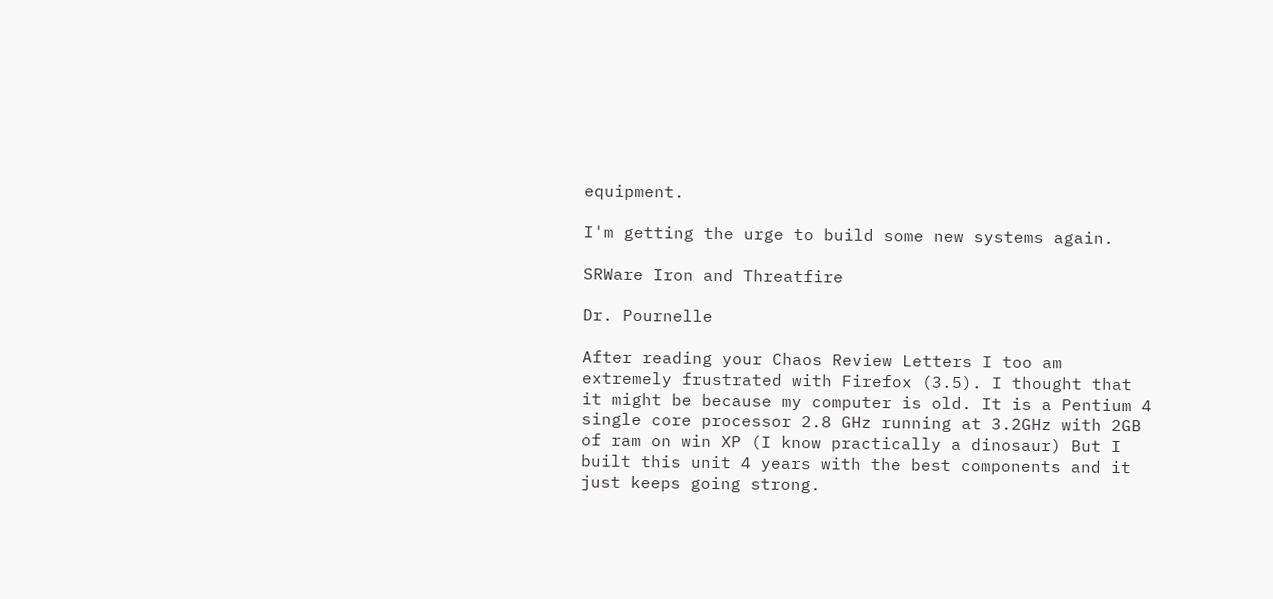equipment.

I'm getting the urge to build some new systems again.

SRWare Iron and Threatfire

Dr. Pournelle

After reading your Chaos Review Letters I too am extremely frustrated with Firefox (3.5). I thought that it might be because my computer is old. It is a Pentium 4 single core processor 2.8 GHz running at 3.2GHz with 2GB of ram on win XP (I know practically a dinosaur) But I built this unit 4 years with the best components and it just keeps going strong.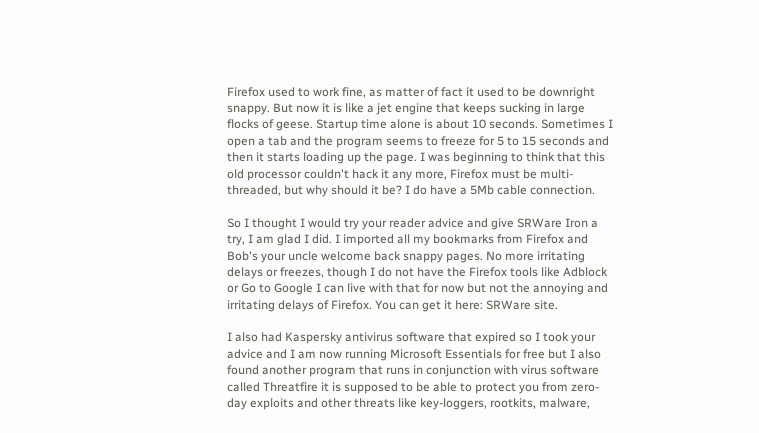Firefox used to work fine, as matter of fact it used to be downright snappy. But now it is like a jet engine that keeps sucking in large flocks of geese. Startup time alone is about 10 seconds. Sometimes I open a tab and the program seems to freeze for 5 to 15 seconds and then it starts loading up the page. I was beginning to think that this old processor couldn't hack it any more, Firefox must be multi-threaded, but why should it be? I do have a 5Mb cable connection.

So I thought I would try your reader advice and give SRWare Iron a try, I am glad I did. I imported all my bookmarks from Firefox and Bob's your uncle welcome back snappy pages. No more irritating delays or freezes, though I do not have the Firefox tools like Adblock or Go to Google I can live with that for now but not the annoying and irritating delays of Firefox. You can get it here: SRWare site.

I also had Kaspersky antivirus software that expired so I took your advice and I am now running Microsoft Essentials for free but I also found another program that runs in conjunction with virus software called Threatfire it is supposed to be able to protect you from zero-day exploits and other threats like key-loggers, rootkits, malware,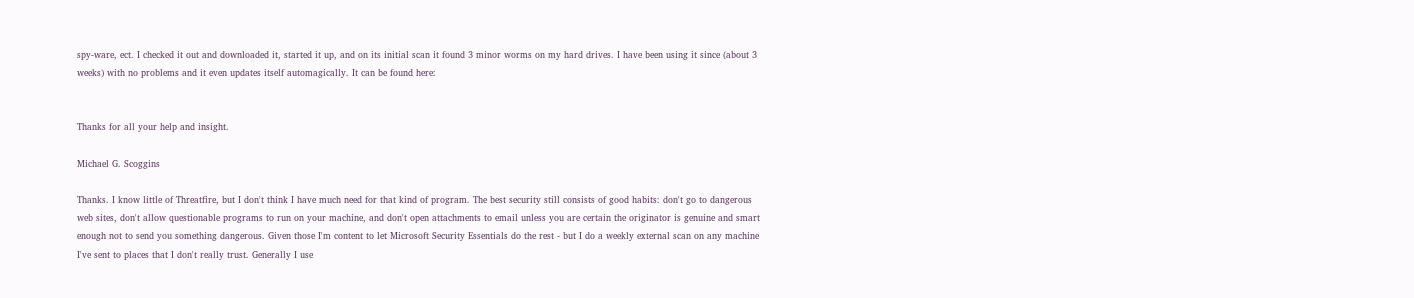spy-ware, ect. I checked it out and downloaded it, started it up, and on its initial scan it found 3 minor worms on my hard drives. I have been using it since (about 3 weeks) with no problems and it even updates itself automagically. It can be found here:


Thanks for all your help and insight.

Michael G. Scoggins

Thanks. I know little of Threatfire, but I don't think I have much need for that kind of program. The best security still consists of good habits: don't go to dangerous web sites, don't allow questionable programs to run on your machine, and don't open attachments to email unless you are certain the originator is genuine and smart enough not to send you something dangerous. Given those I'm content to let Microsoft Security Essentials do the rest - but I do a weekly external scan on any machine I've sent to places that I don't really trust. Generally I use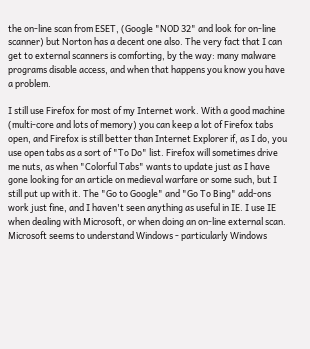the on-line scan from ESET, (Google "NOD 32" and look for on-line scanner) but Norton has a decent one also. The very fact that I can get to external scanners is comforting, by the way: many malware programs disable access, and when that happens you know you have a problem.

I still use Firefox for most of my Internet work. With a good machine (multi-core and lots of memory) you can keep a lot of Firefox tabs open, and Firefox is still better than Internet Explorer if, as I do, you use open tabs as a sort of "To Do" list. Firefox will sometimes drive me nuts, as when "Colorful Tabs" wants to update just as I have gone looking for an article on medieval warfare or some such, but I still put up with it. The "Go to Google" and "Go To Bing" add-ons work just fine, and I haven't seen anything as useful in IE. I use IE when dealing with Microsoft, or when doing an on-line external scan. Microsoft seems to understand Windows - particularly Windows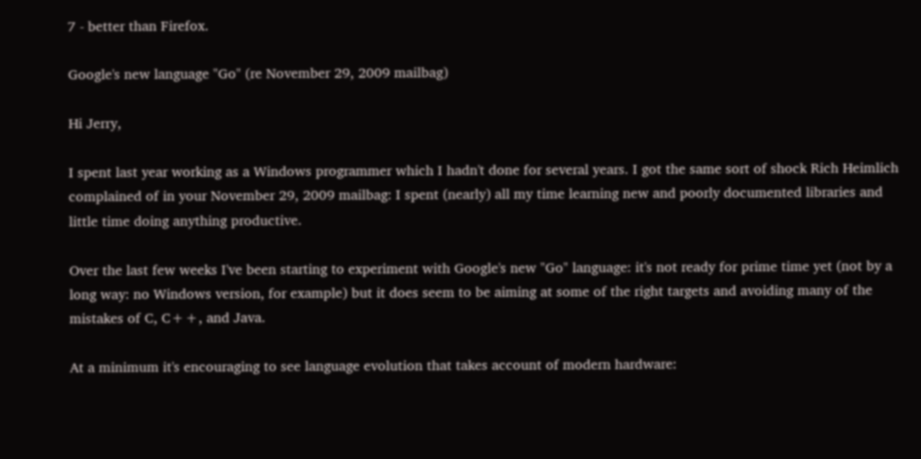7 - better than Firefox.

Google's new language "Go" (re November 29, 2009 mailbag)

Hi Jerry,

I spent last year working as a Windows programmer which I hadn't done for several years. I got the same sort of shock Rich Heimlich complained of in your November 29, 2009 mailbag: I spent (nearly) all my time learning new and poorly documented libraries and little time doing anything productive.

Over the last few weeks I've been starting to experiment with Google's new "Go" language: it's not ready for prime time yet (not by a long way: no Windows version, for example) but it does seem to be aiming at some of the right targets and avoiding many of the mistakes of C, C++, and Java.

At a minimum it's encouraging to see language evolution that takes account of modern hardware: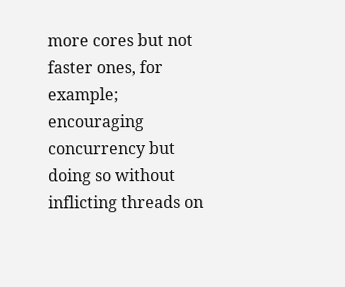more cores but not faster ones, for example; encouraging concurrency but doing so without inflicting threads on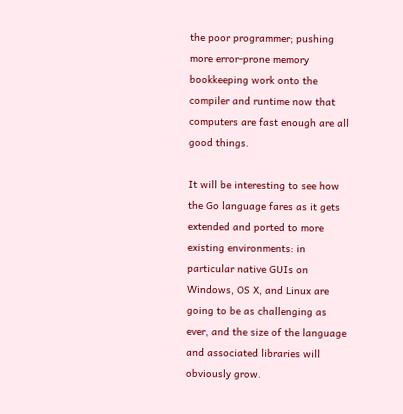the poor programmer; pushing more error-prone memory bookkeeping work onto the compiler and runtime now that computers are fast enough are all good things.

It will be interesting to see how the Go language fares as it gets extended and ported to more existing environments: in particular native GUIs on Windows, OS X, and Linux are going to be as challenging as ever, and the size of the language and associated libraries will obviously grow.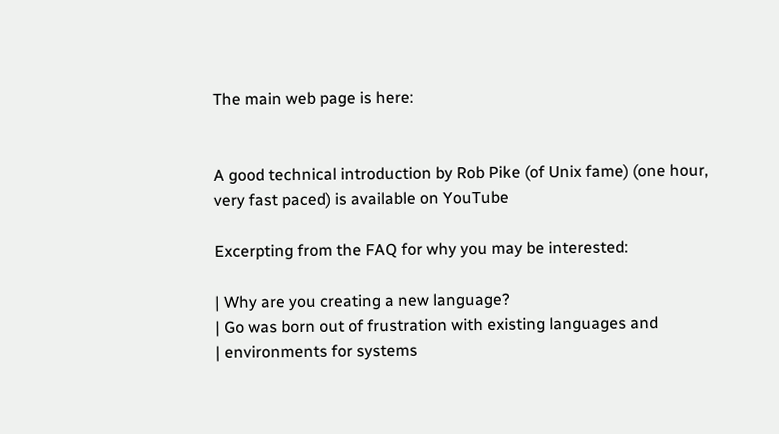The main web page is here:


A good technical introduction by Rob Pike (of Unix fame) (one hour, very fast paced) is available on YouTube

Excerpting from the FAQ for why you may be interested:

| Why are you creating a new language?
| Go was born out of frustration with existing languages and
| environments for systems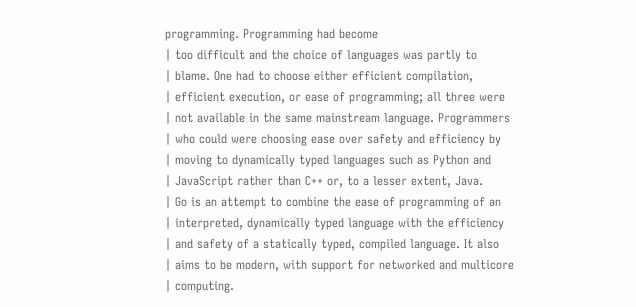programming. Programming had become
| too difficult and the choice of languages was partly to
| blame. One had to choose either efficient compilation,
| efficient execution, or ease of programming; all three were
| not available in the same mainstream language. Programmers
| who could were choosing ease over safety and efficiency by
| moving to dynamically typed languages such as Python and
| JavaScript rather than C++ or, to a lesser extent, Java.
| Go is an attempt to combine the ease of programming of an
| interpreted, dynamically typed language with the efficiency
| and safety of a statically typed, compiled language. It also
| aims to be modern, with support for networked and multicore
| computing.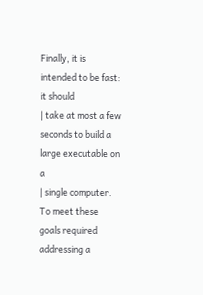Finally, it is intended to be fast: it should
| take at most a few seconds to build a large executable on a
| single computer. To meet these goals required addressing a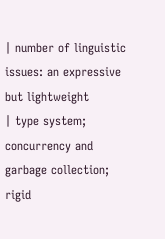| number of linguistic issues: an expressive but lightweight
| type system; concurrency and garbage collection; rigid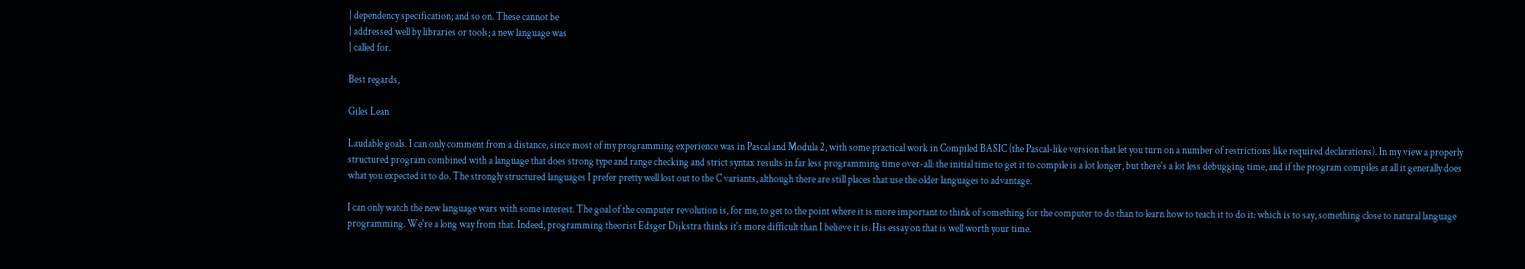| dependency specification; and so on. These cannot be
| addressed well by libraries or tools; a new language was
| called for.

Best regards,

Giles Lean

Laudable goals. I can only comment from a distance, since most of my programming experience was in Pascal and Modula 2, with some practical work in Compiled BASIC (the Pascal-like version that let you turn on a number of restrictions like required declarations). In my view a properly structured program combined with a language that does strong type and range checking and strict syntax results in far less programming time over-all: the initial time to get it to compile is a lot longer, but there's a lot less debugging time, and if the program compiles at all it generally does what you expected it to do. The strongly structured languages I prefer pretty well lost out to the C variants, although there are still places that use the older languages to advantage.

I can only watch the new language wars with some interest. The goal of the computer revolution is, for me, to get to the point where it is more important to think of something for the computer to do than to learn how to teach it to do it: which is to say, something close to natural language programming. We're a long way from that. Indeed, programming theorist Edsger Dijkstra thinks it's more difficult than I believe it is. His essay on that is well worth your time.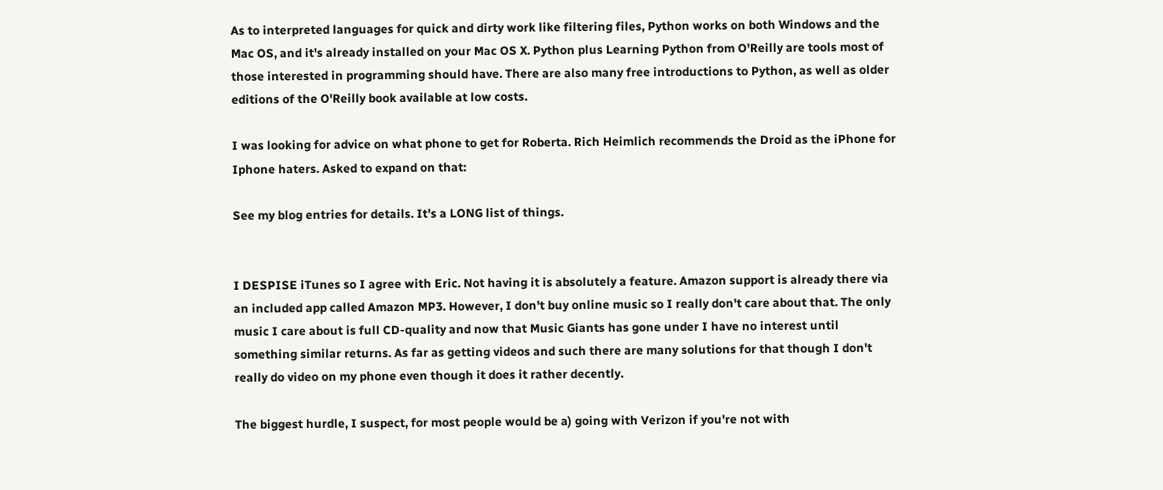As to interpreted languages for quick and dirty work like filtering files, Python works on both Windows and the Mac OS, and it's already installed on your Mac OS X. Python plus Learning Python from O'Reilly are tools most of those interested in programming should have. There are also many free introductions to Python, as well as older editions of the O'Reilly book available at low costs.

I was looking for advice on what phone to get for Roberta. Rich Heimlich recommends the Droid as the iPhone for Iphone haters. Asked to expand on that:

See my blog entries for details. It's a LONG list of things.


I DESPISE iTunes so I agree with Eric. Not having it is absolutely a feature. Amazon support is already there via an included app called Amazon MP3. However, I don't buy online music so I really don't care about that. The only music I care about is full CD-quality and now that Music Giants has gone under I have no interest until something similar returns. As far as getting videos and such there are many solutions for that though I don't really do video on my phone even though it does it rather decently.

The biggest hurdle, I suspect, for most people would be a) going with Verizon if you're not with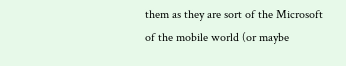them as they are sort of the Microsoft of the mobile world (or maybe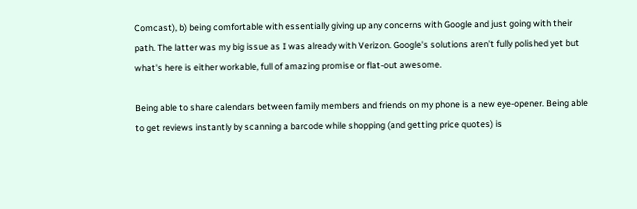Comcast), b) being comfortable with essentially giving up any concerns with Google and just going with their path. The latter was my big issue as I was already with Verizon. Google's solutions aren't fully polished yet but what's here is either workable, full of amazing promise or flat-out awesome.

Being able to share calendars between family members and friends on my phone is a new eye-opener. Being able to get reviews instantly by scanning a barcode while shopping (and getting price quotes) is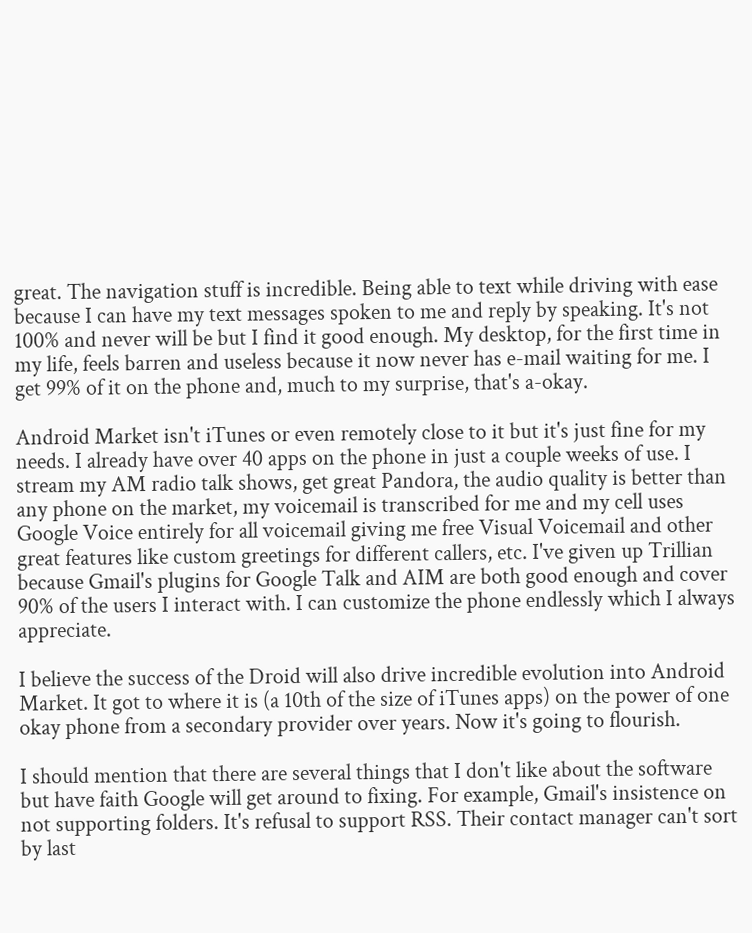great. The navigation stuff is incredible. Being able to text while driving with ease because I can have my text messages spoken to me and reply by speaking. It's not 100% and never will be but I find it good enough. My desktop, for the first time in my life, feels barren and useless because it now never has e-mail waiting for me. I get 99% of it on the phone and, much to my surprise, that's a-okay.

Android Market isn't iTunes or even remotely close to it but it's just fine for my needs. I already have over 40 apps on the phone in just a couple weeks of use. I stream my AM radio talk shows, get great Pandora, the audio quality is better than any phone on the market, my voicemail is transcribed for me and my cell uses Google Voice entirely for all voicemail giving me free Visual Voicemail and other great features like custom greetings for different callers, etc. I've given up Trillian because Gmail's plugins for Google Talk and AIM are both good enough and cover 90% of the users I interact with. I can customize the phone endlessly which I always appreciate.

I believe the success of the Droid will also drive incredible evolution into Android Market. It got to where it is (a 10th of the size of iTunes apps) on the power of one okay phone from a secondary provider over years. Now it's going to flourish.

I should mention that there are several things that I don't like about the software but have faith Google will get around to fixing. For example, Gmail's insistence on not supporting folders. It's refusal to support RSS. Their contact manager can't sort by last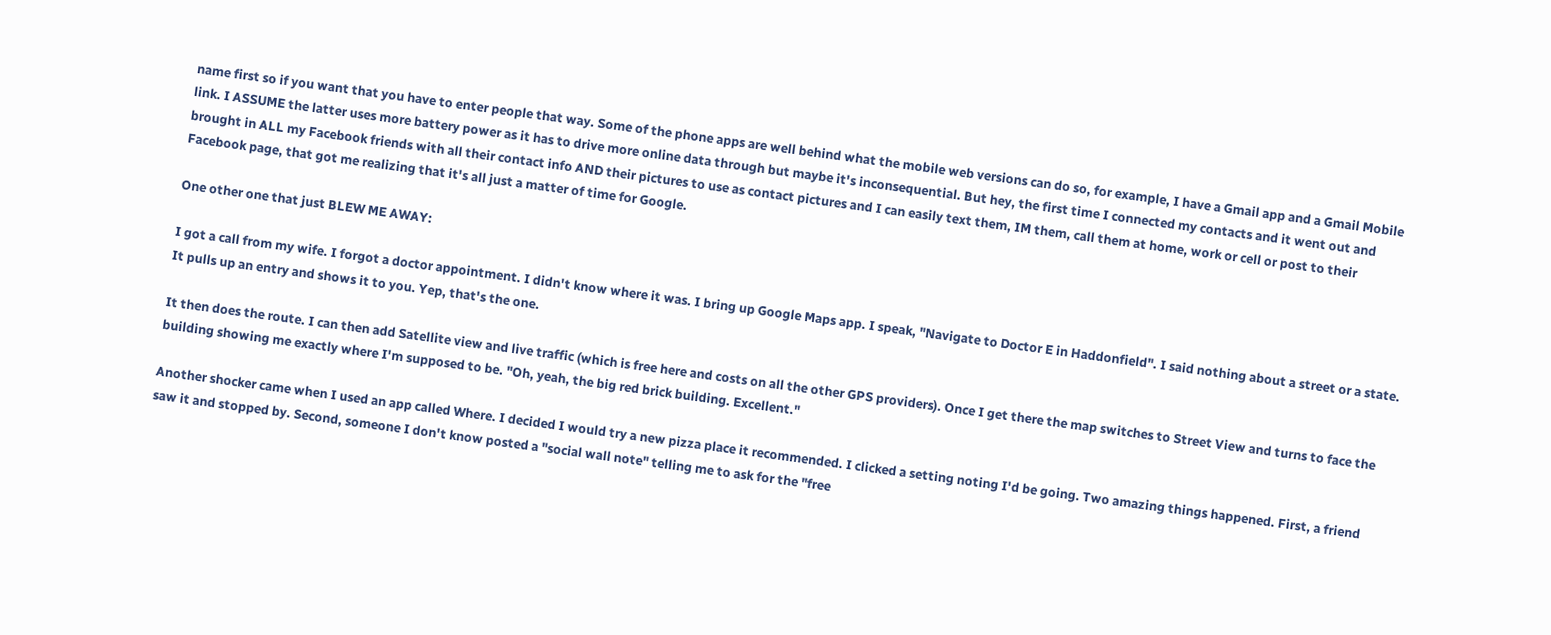name first so if you want that you have to enter people that way. Some of the phone apps are well behind what the mobile web versions can do so, for example, I have a Gmail app and a Gmail Mobile link. I ASSUME the latter uses more battery power as it has to drive more online data through but maybe it's inconsequential. But hey, the first time I connected my contacts and it went out and brought in ALL my Facebook friends with all their contact info AND their pictures to use as contact pictures and I can easily text them, IM them, call them at home, work or cell or post to their Facebook page, that got me realizing that it's all just a matter of time for Google.

One other one that just BLEW ME AWAY:

I got a call from my wife. I forgot a doctor appointment. I didn't know where it was. I bring up Google Maps app. I speak, "Navigate to Doctor E in Haddonfield". I said nothing about a street or a state. It pulls up an entry and shows it to you. Yep, that's the one.

It then does the route. I can then add Satellite view and live traffic (which is free here and costs on all the other GPS providers). Once I get there the map switches to Street View and turns to face the building showing me exactly where I'm supposed to be. "Oh, yeah, the big red brick building. Excellent."

Another shocker came when I used an app called Where. I decided I would try a new pizza place it recommended. I clicked a setting noting I'd be going. Two amazing things happened. First, a friend saw it and stopped by. Second, someone I don't know posted a "social wall note" telling me to ask for the "free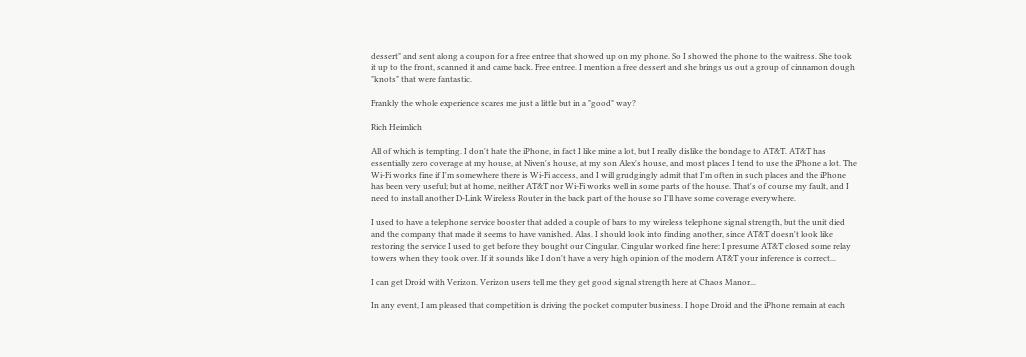dessert" and sent along a coupon for a free entree that showed up on my phone. So I showed the phone to the waitress. She took it up to the front, scanned it and came back. Free entree. I mention a free dessert and she brings us out a group of cinnamon dough "knots" that were fantastic.

Frankly the whole experience scares me just a little but in a "good" way?

Rich Heimlich

All of which is tempting. I don't hate the iPhone, in fact I like mine a lot, but I really dislike the bondage to AT&T. AT&T has essentially zero coverage at my house, at Niven's house, at my son Alex's house, and most places I tend to use the iPhone a lot. The Wi-Fi works fine if I'm somewhere there is Wi-Fi access, and I will grudgingly admit that I'm often in such places and the iPhone has been very useful; but at home, neither AT&T nor Wi-Fi works well in some parts of the house. That's of course my fault, and I need to install another D-Link Wireless Router in the back part of the house so I'll have some coverage everywhere.

I used to have a telephone service booster that added a couple of bars to my wireless telephone signal strength, but the unit died and the company that made it seems to have vanished. Alas. I should look into finding another, since AT&T doesn't look like restoring the service I used to get before they bought our Cingular. Cingular worked fine here: I presume AT&T closed some relay towers when they took over. If it sounds like I don't have a very high opinion of the modern AT&T your inference is correct...

I can get Droid with Verizon. Verizon users tell me they get good signal strength here at Chaos Manor...

In any event, I am pleased that competition is driving the pocket computer business. I hope Droid and the iPhone remain at each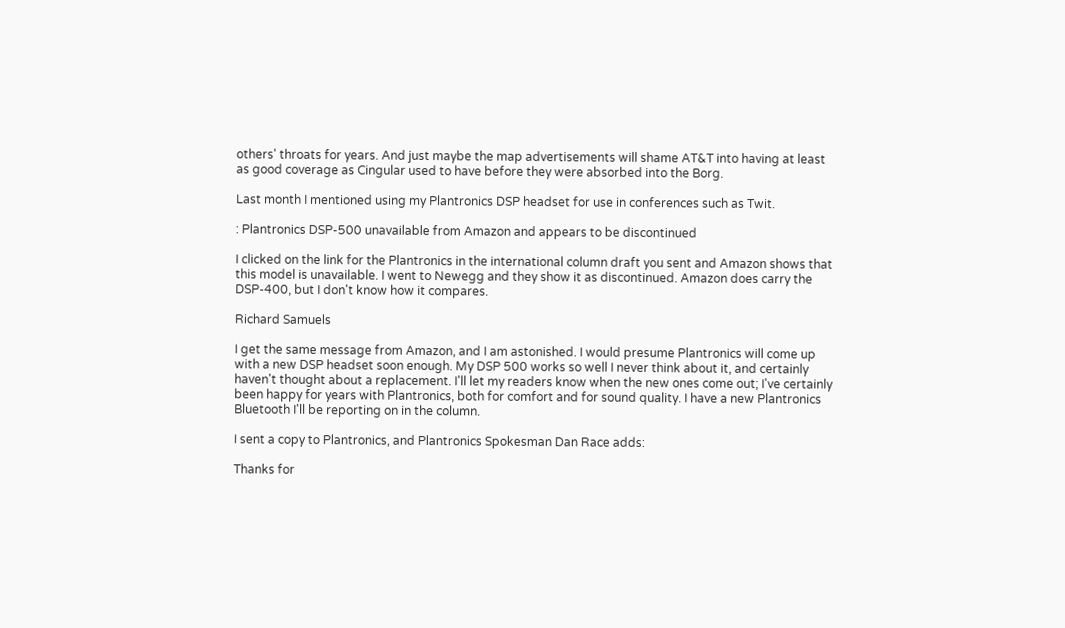others' throats for years. And just maybe the map advertisements will shame AT&T into having at least as good coverage as Cingular used to have before they were absorbed into the Borg.

Last month I mentioned using my Plantronics DSP headset for use in conferences such as Twit.

: Plantronics DSP-500 unavailable from Amazon and appears to be discontinued

I clicked on the link for the Plantronics in the international column draft you sent and Amazon shows that this model is unavailable. I went to Newegg and they show it as discontinued. Amazon does carry the DSP-400, but I don't know how it compares.

Richard Samuels

I get the same message from Amazon, and I am astonished. I would presume Plantronics will come up with a new DSP headset soon enough. My DSP 500 works so well I never think about it, and certainly haven't thought about a replacement. I'll let my readers know when the new ones come out; I've certainly been happy for years with Plantronics, both for comfort and for sound quality. I have a new Plantronics Bluetooth I'll be reporting on in the column.

I sent a copy to Plantronics, and Plantronics Spokesman Dan Race adds:

Thanks for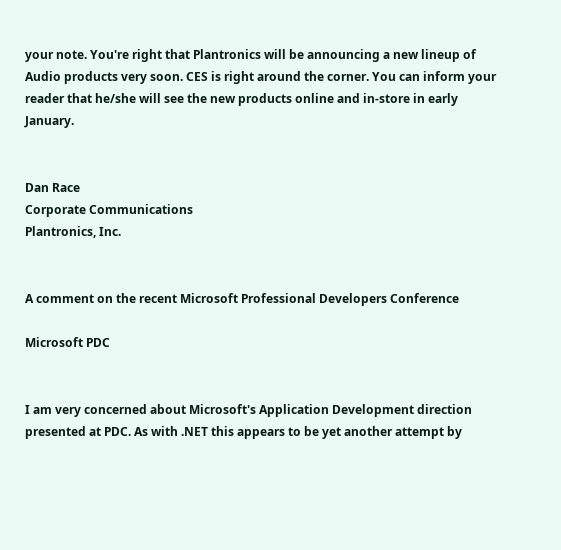your note. You're right that Plantronics will be announcing a new lineup of Audio products very soon. CES is right around the corner. You can inform your reader that he/she will see the new products online and in-store in early January.


Dan Race
Corporate Communications
Plantronics, Inc.


A comment on the recent Microsoft Professional Developers Conference

Microsoft PDC


I am very concerned about Microsoft's Application Development direction presented at PDC. As with .NET this appears to be yet another attempt by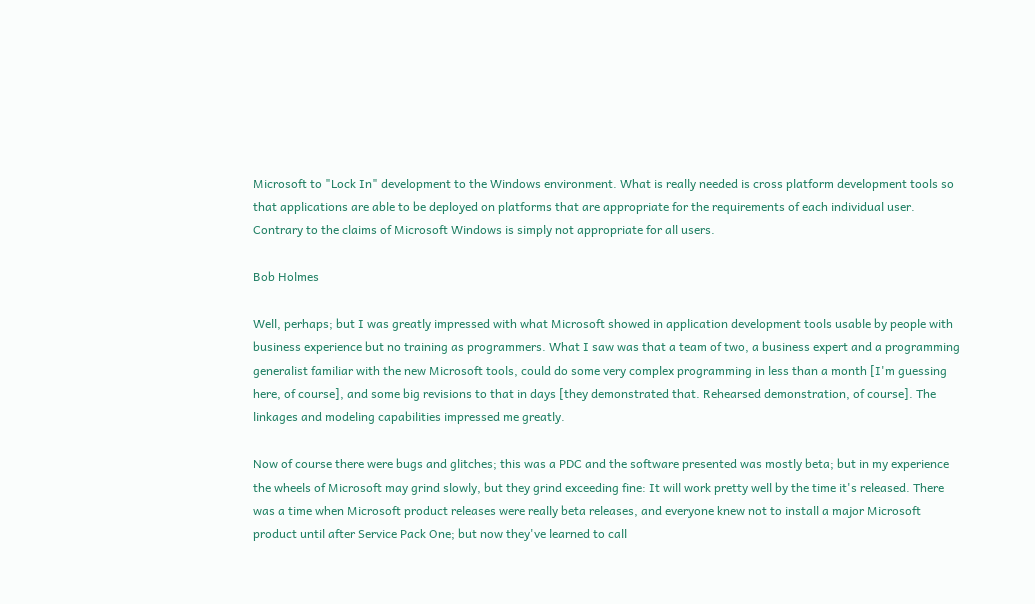Microsoft to "Lock In" development to the Windows environment. What is really needed is cross platform development tools so that applications are able to be deployed on platforms that are appropriate for the requirements of each individual user. Contrary to the claims of Microsoft Windows is simply not appropriate for all users.

Bob Holmes

Well, perhaps; but I was greatly impressed with what Microsoft showed in application development tools usable by people with business experience but no training as programmers. What I saw was that a team of two, a business expert and a programming generalist familiar with the new Microsoft tools, could do some very complex programming in less than a month [I'm guessing here, of course], and some big revisions to that in days [they demonstrated that. Rehearsed demonstration, of course]. The linkages and modeling capabilities impressed me greatly.

Now of course there were bugs and glitches; this was a PDC and the software presented was mostly beta; but in my experience the wheels of Microsoft may grind slowly, but they grind exceeding fine: It will work pretty well by the time it's released. There was a time when Microsoft product releases were really beta releases, and everyone knew not to install a major Microsoft product until after Service Pack One; but now they've learned to call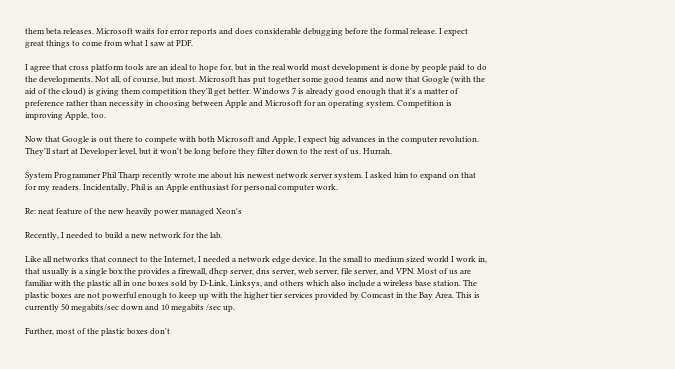them beta releases. Microsoft waits for error reports and does considerable debugging before the formal release. I expect great things to come from what I saw at PDF.

I agree that cross platform tools are an ideal to hope for, but in the real world most development is done by people paid to do the developments. Not all, of course, but most. Microsoft has put together some good teams and now that Google (with the aid of the cloud) is giving them competition they'll get better. Windows 7 is already good enough that it's a matter of preference rather than necessity in choosing between Apple and Microsoft for an operating system. Competition is improving Apple, too.

Now that Google is out there to compete with both Microsoft and Apple, I expect big advances in the computer revolution. They'll start at Developer level, but it won't be long before they filter down to the rest of us. Hurrah.

System Programmer Phil Tharp recently wrote me about his newest network server system. I asked him to expand on that for my readers. Incidentally, Phil is an Apple enthusiast for personal computer work.

Re: neat feature of the new heavily power managed Xeon's

Recently, I needed to build a new network for the lab.

Like all networks that connect to the Internet, I needed a network edge device. In the small to medium sized world I work in, that usually is a single box the provides a firewall, dhcp server, dns server, web server, file server, and VPN. Most of us are familiar with the plastic all in one boxes sold by D-Link, Linksys, and others which also include a wireless base station. The plastic boxes are not powerful enough to keep up with the higher tier services provided by Comcast in the Bay Area. This is currently 50 megabits/sec down and 10 megabits /sec up.

Further, most of the plastic boxes don't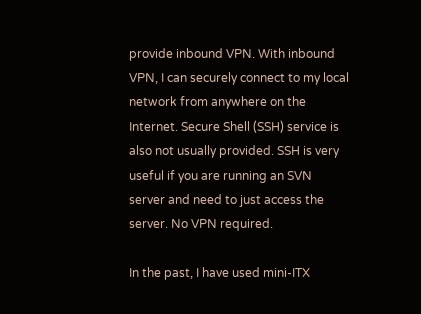provide inbound VPN. With inbound VPN, I can securely connect to my local network from anywhere on the Internet. Secure Shell (SSH) service is also not usually provided. SSH is very useful if you are running an SVN server and need to just access the server. No VPN required.

In the past, I have used mini-ITX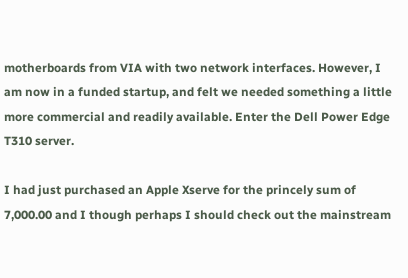motherboards from VIA with two network interfaces. However, I am now in a funded startup, and felt we needed something a little more commercial and readily available. Enter the Dell Power Edge T310 server.

I had just purchased an Apple Xserve for the princely sum of 7,000.00 and I though perhaps I should check out the mainstream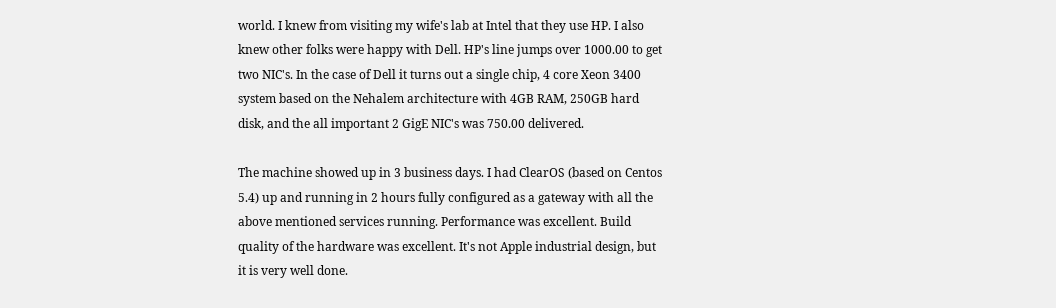world. I knew from visiting my wife's lab at Intel that they use HP. I also knew other folks were happy with Dell. HP's line jumps over 1000.00 to get two NIC's. In the case of Dell it turns out a single chip, 4 core Xeon 3400 system based on the Nehalem architecture with 4GB RAM, 250GB hard disk, and the all important 2 GigE NIC's was 750.00 delivered.

The machine showed up in 3 business days. I had ClearOS (based on Centos 5.4) up and running in 2 hours fully configured as a gateway with all the above mentioned services running. Performance was excellent. Build quality of the hardware was excellent. It's not Apple industrial design, but it is very well done.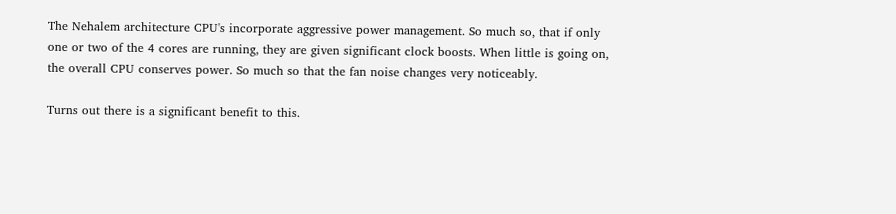The Nehalem architecture CPU's incorporate aggressive power management. So much so, that if only one or two of the 4 cores are running, they are given significant clock boosts. When little is going on, the overall CPU conserves power. So much so that the fan noise changes very noticeably.

Turns out there is a significant benefit to this.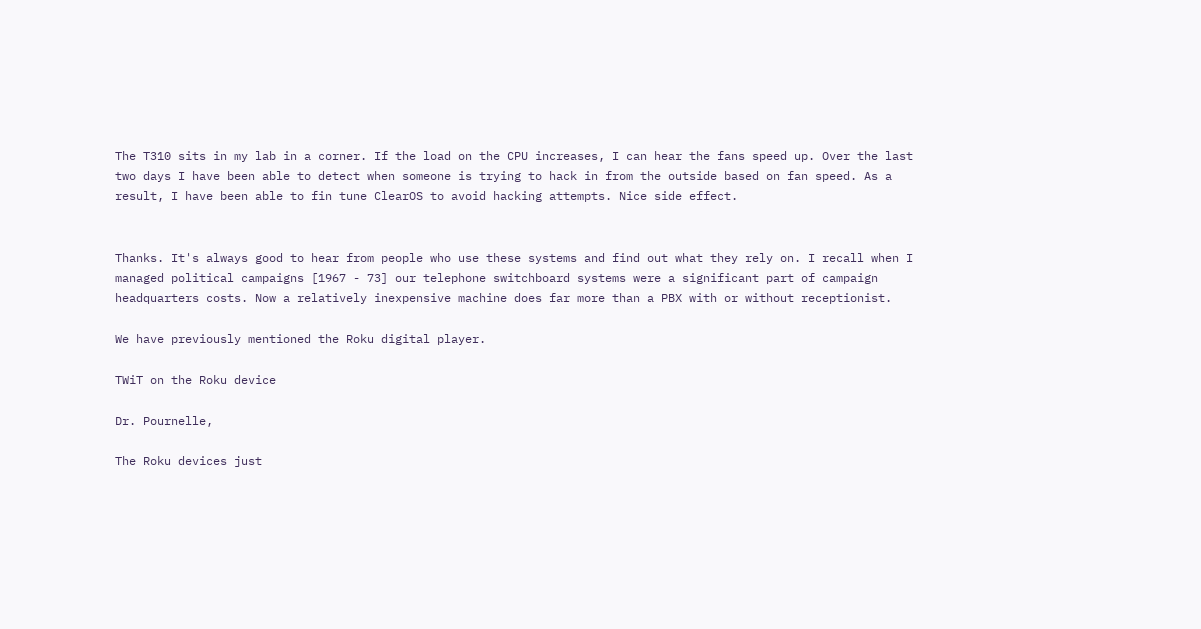The T310 sits in my lab in a corner. If the load on the CPU increases, I can hear the fans speed up. Over the last two days I have been able to detect when someone is trying to hack in from the outside based on fan speed. As a result, I have been able to fin tune ClearOS to avoid hacking attempts. Nice side effect.


Thanks. It's always good to hear from people who use these systems and find out what they rely on. I recall when I managed political campaigns [1967 - 73] our telephone switchboard systems were a significant part of campaign headquarters costs. Now a relatively inexpensive machine does far more than a PBX with or without receptionist.

We have previously mentioned the Roku digital player.

TWiT on the Roku device

Dr. Pournelle,

The Roku devices just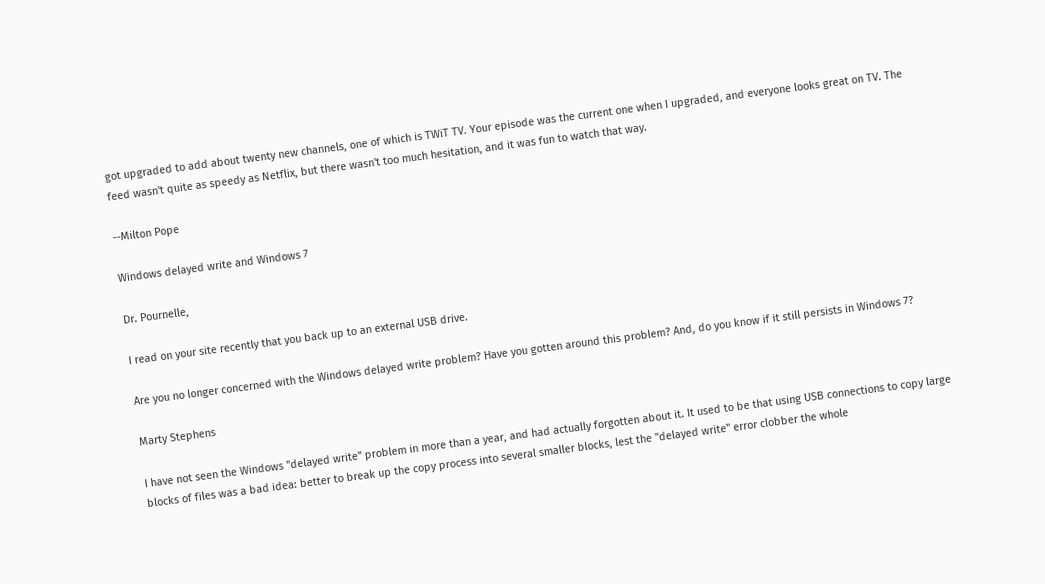got upgraded to add about twenty new channels, one of which is TWiT TV. Your episode was the current one when I upgraded, and everyone looks great on TV. The feed wasn't quite as speedy as Netflix, but there wasn't too much hesitation, and it was fun to watch that way.

--Milton Pope

Windows delayed write and Windows 7

Dr. Pournelle,

I read on your site recently that you back up to an external USB drive.

Are you no longer concerned with the Windows delayed write problem? Have you gotten around this problem? And, do you know if it still persists in Windows 7?

Marty Stephens

I have not seen the Windows "delayed write" problem in more than a year, and had actually forgotten about it. It used to be that using USB connections to copy large blocks of files was a bad idea: better to break up the copy process into several smaller blocks, lest the "delayed write" error clobber the whole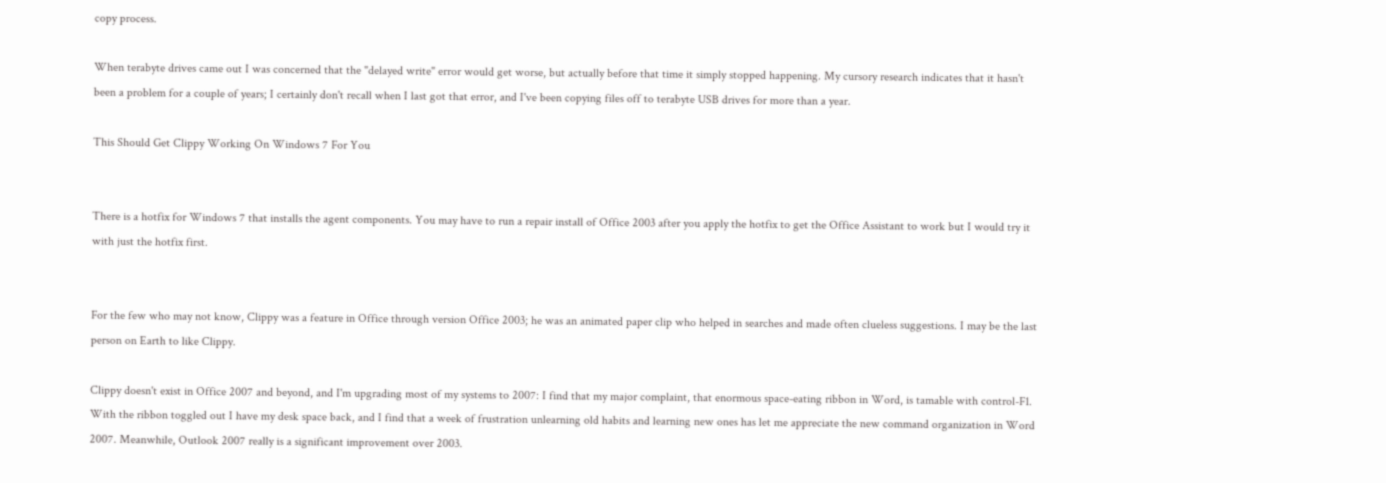copy process.

When terabyte drives came out I was concerned that the "delayed write" error would get worse, but actually before that time it simply stopped happening. My cursory research indicates that it hasn't been a problem for a couple of years; I certainly don't recall when I last got that error, and I've been copying files off to terabyte USB drives for more than a year.

This Should Get Clippy Working On Windows 7 For You


There is a hotfix for Windows 7 that installs the agent components. You may have to run a repair install of Office 2003 after you apply the hotfix to get the Office Assistant to work but I would try it with just the hotfix first.


For the few who may not know, Clippy was a feature in Office through version Office 2003; he was an animated paper clip who helped in searches and made often clueless suggestions. I may be the last person on Earth to like Clippy.

Clippy doesn't exist in Office 2007 and beyond, and I'm upgrading most of my systems to 2007: I find that my major complaint, that enormous space-eating ribbon in Word, is tamable with control-F1. With the ribbon toggled out I have my desk space back, and I find that a week of frustration unlearning old habits and learning new ones has let me appreciate the new command organization in Word 2007. Meanwhile, Outlook 2007 really is a significant improvement over 2003.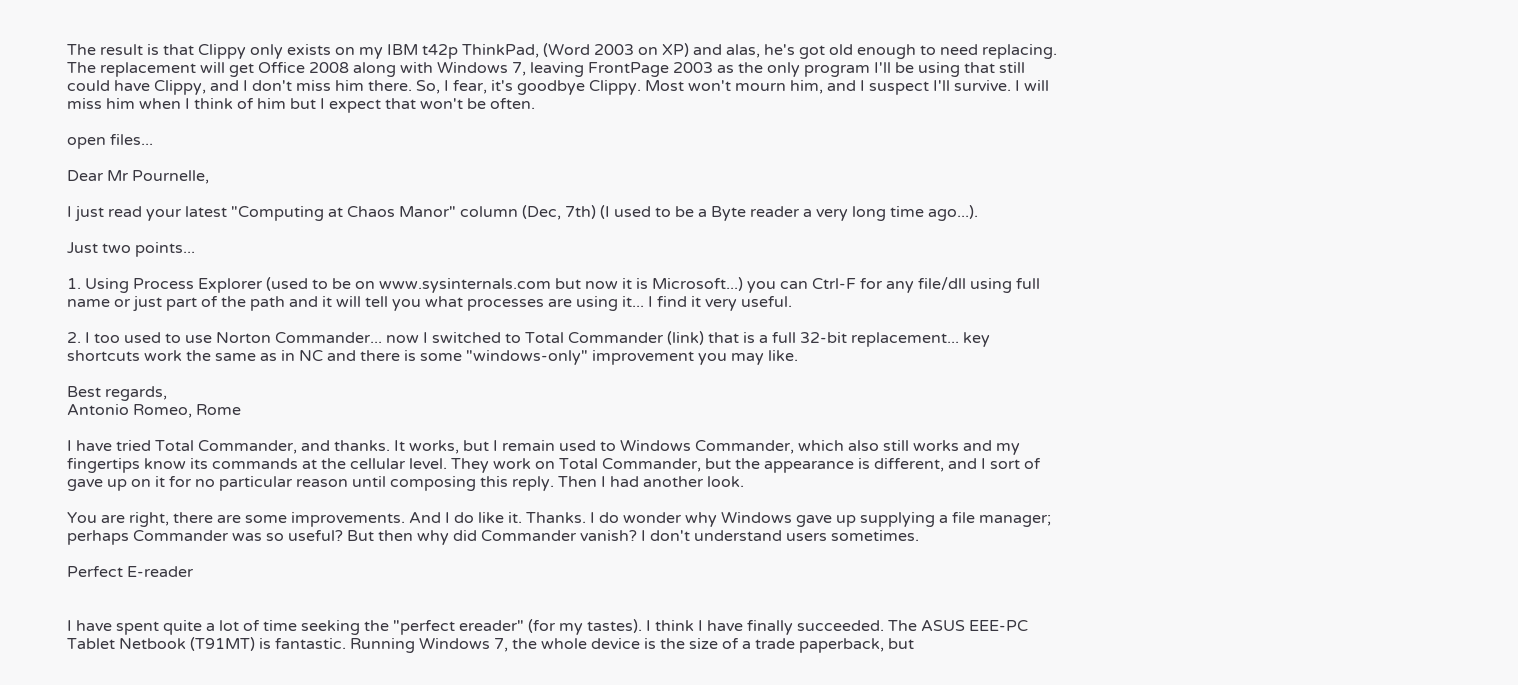The result is that Clippy only exists on my IBM t42p ThinkPad, (Word 2003 on XP) and alas, he's got old enough to need replacing. The replacement will get Office 2008 along with Windows 7, leaving FrontPage 2003 as the only program I'll be using that still could have Clippy, and I don't miss him there. So, I fear, it's goodbye Clippy. Most won't mourn him, and I suspect I'll survive. I will miss him when I think of him but I expect that won't be often.

open files...

Dear Mr Pournelle,

I just read your latest "Computing at Chaos Manor" column (Dec, 7th) (I used to be a Byte reader a very long time ago...).

Just two points...

1. Using Process Explorer (used to be on www.sysinternals.com but now it is Microsoft...) you can Ctrl-F for any file/dll using full name or just part of the path and it will tell you what processes are using it... I find it very useful.

2. I too used to use Norton Commander... now I switched to Total Commander (link) that is a full 32-bit replacement... key shortcuts work the same as in NC and there is some "windows-only" improvement you may like.

Best regards,
Antonio Romeo, Rome

I have tried Total Commander, and thanks. It works, but I remain used to Windows Commander, which also still works and my fingertips know its commands at the cellular level. They work on Total Commander, but the appearance is different, and I sort of gave up on it for no particular reason until composing this reply. Then I had another look.

You are right, there are some improvements. And I do like it. Thanks. I do wonder why Windows gave up supplying a file manager; perhaps Commander was so useful? But then why did Commander vanish? I don't understand users sometimes.

Perfect E-reader


I have spent quite a lot of time seeking the "perfect ereader" (for my tastes). I think I have finally succeeded. The ASUS EEE-PC Tablet Netbook (T91MT) is fantastic. Running Windows 7, the whole device is the size of a trade paperback, but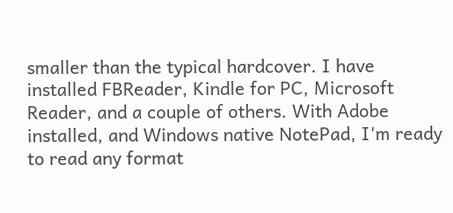smaller than the typical hardcover. I have installed FBReader, Kindle for PC, Microsoft Reader, and a couple of others. With Adobe installed, and Windows native NotePad, I'm ready to read any format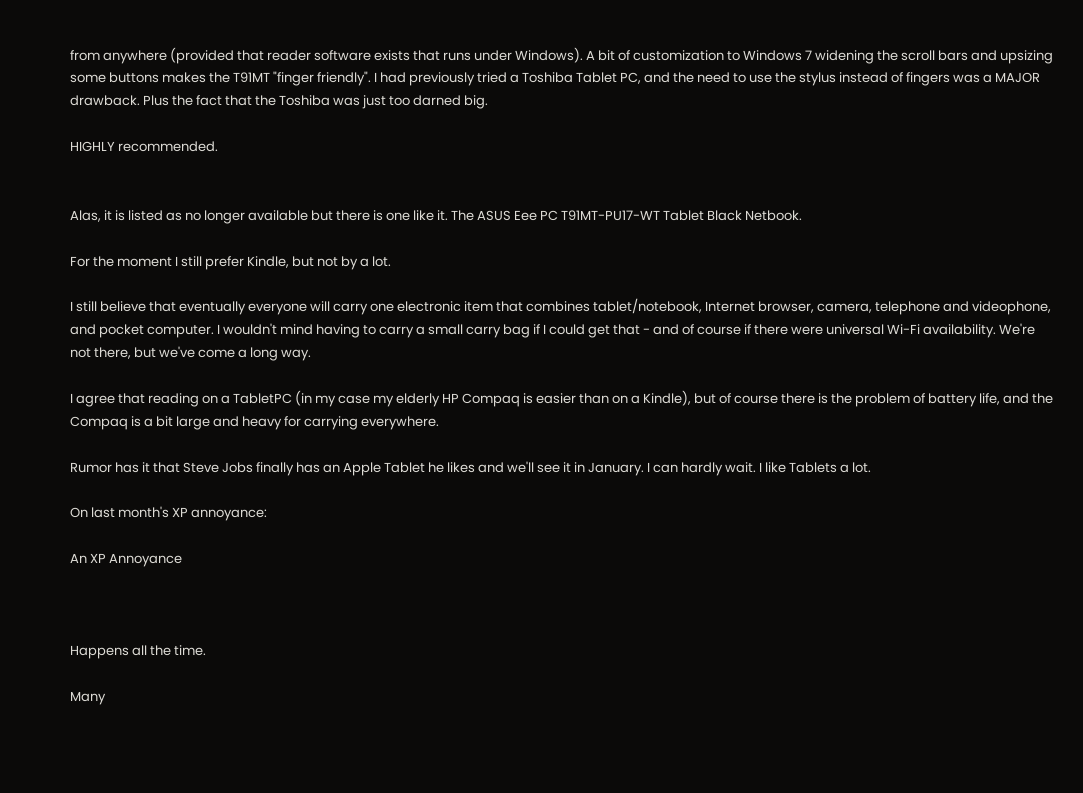from anywhere (provided that reader software exists that runs under Windows). A bit of customization to Windows 7 widening the scroll bars and upsizing some buttons makes the T91MT "finger friendly". I had previously tried a Toshiba Tablet PC, and the need to use the stylus instead of fingers was a MAJOR drawback. Plus the fact that the Toshiba was just too darned big.

HIGHLY recommended.


Alas, it is listed as no longer available but there is one like it. The ASUS Eee PC T91MT-PU17-WT Tablet Black Netbook.

For the moment I still prefer Kindle, but not by a lot.

I still believe that eventually everyone will carry one electronic item that combines tablet/notebook, Internet browser, camera, telephone and videophone, and pocket computer. I wouldn't mind having to carry a small carry bag if I could get that - and of course if there were universal Wi-Fi availability. We're not there, but we've come a long way.

I agree that reading on a TabletPC (in my case my elderly HP Compaq is easier than on a Kindle), but of course there is the problem of battery life, and the Compaq is a bit large and heavy for carrying everywhere.

Rumor has it that Steve Jobs finally has an Apple Tablet he likes and we'll see it in January. I can hardly wait. I like Tablets a lot.

On last month's XP annoyance:

An XP Annoyance



Happens all the time.

Many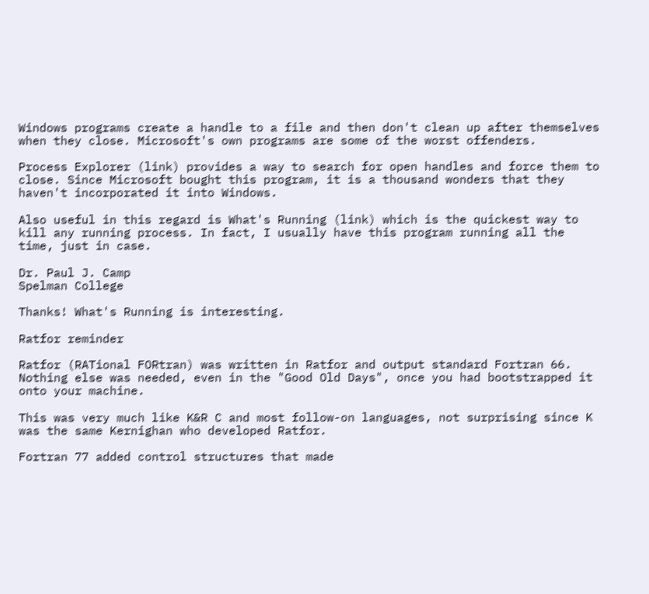Windows programs create a handle to a file and then don't clean up after themselves when they close. Microsoft's own programs are some of the worst offenders.

Process Explorer (link) provides a way to search for open handles and force them to close. Since Microsoft bought this program, it is a thousand wonders that they haven't incorporated it into Windows.

Also useful in this regard is What's Running (link) which is the quickest way to kill any running process. In fact, I usually have this program running all the time, just in case.

Dr. Paul J. Camp
Spelman College

Thanks! What's Running is interesting.

Ratfor reminder

Ratfor (RATional FORtran) was written in Ratfor and output standard Fortran 66. Nothing else was needed, even in the "Good Old Days", once you had bootstrapped it onto your machine.

This was very much like K&R C and most follow-on languages, not surprising since K was the same Kernighan who developed Ratfor.

Fortran 77 added control structures that made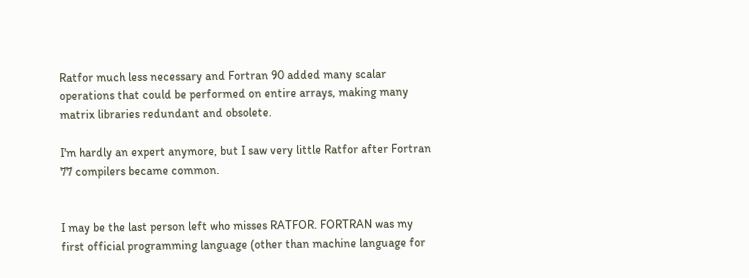Ratfor much less necessary and Fortran 90 added many scalar operations that could be performed on entire arrays, making many matrix libraries redundant and obsolete.

I'm hardly an expert anymore, but I saw very little Ratfor after Fortran 77 compilers became common.


I may be the last person left who misses RATFOR. FORTRAN was my first official programming language (other than machine language for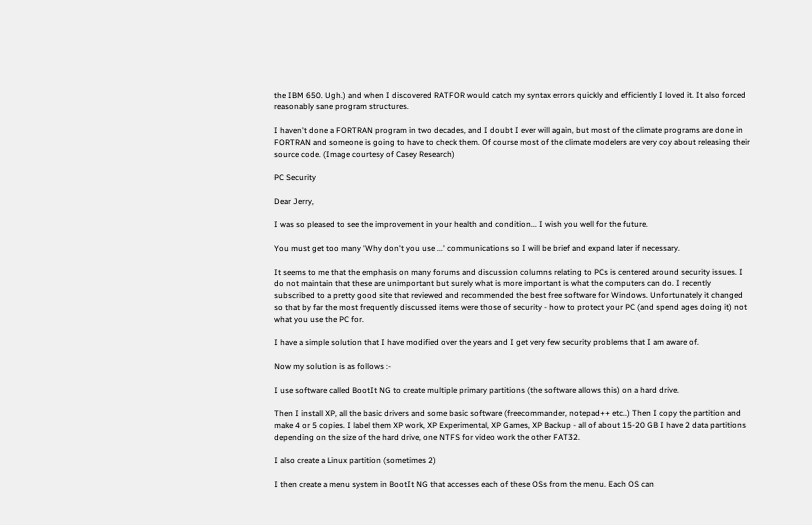the IBM 650. Ugh.) and when I discovered RATFOR would catch my syntax errors quickly and efficiently I loved it. It also forced reasonably sane program structures.

I haven't done a FORTRAN program in two decades, and I doubt I ever will again, but most of the climate programs are done in FORTRAN and someone is going to have to check them. Of course most of the climate modelers are very coy about releasing their source code. (Image courtesy of Casey Research)

PC Security

Dear Jerry,

I was so pleased to see the improvement in your health and condition... I wish you well for the future.

You must get too many 'Why don't you use ...' communications so I will be brief and expand later if necessary.

It seems to me that the emphasis on many forums and discussion columns relating to PCs is centered around security issues. I do not maintain that these are unimportant but surely what is more important is what the computers can do. I recently subscribed to a pretty good site that reviewed and recommended the best free software for Windows. Unfortunately it changed so that by far the most frequently discussed items were those of security - how to protect your PC (and spend ages doing it) not what you use the PC for.

I have a simple solution that I have modified over the years and I get very few security problems that I am aware of.

Now my solution is as follows :-

I use software called BootIt NG to create multiple primary partitions (the software allows this) on a hard drive.

Then I install XP, all the basic drivers and some basic software (freecommander, notepad++ etc..) Then I copy the partition and make 4 or 5 copies. I label them XP work, XP Experimental, XP Games, XP Backup - all of about 15-20 GB I have 2 data partitions depending on the size of the hard drive, one NTFS for video work the other FAT32.

I also create a Linux partition (sometimes 2)

I then create a menu system in BootIt NG that accesses each of these OSs from the menu. Each OS can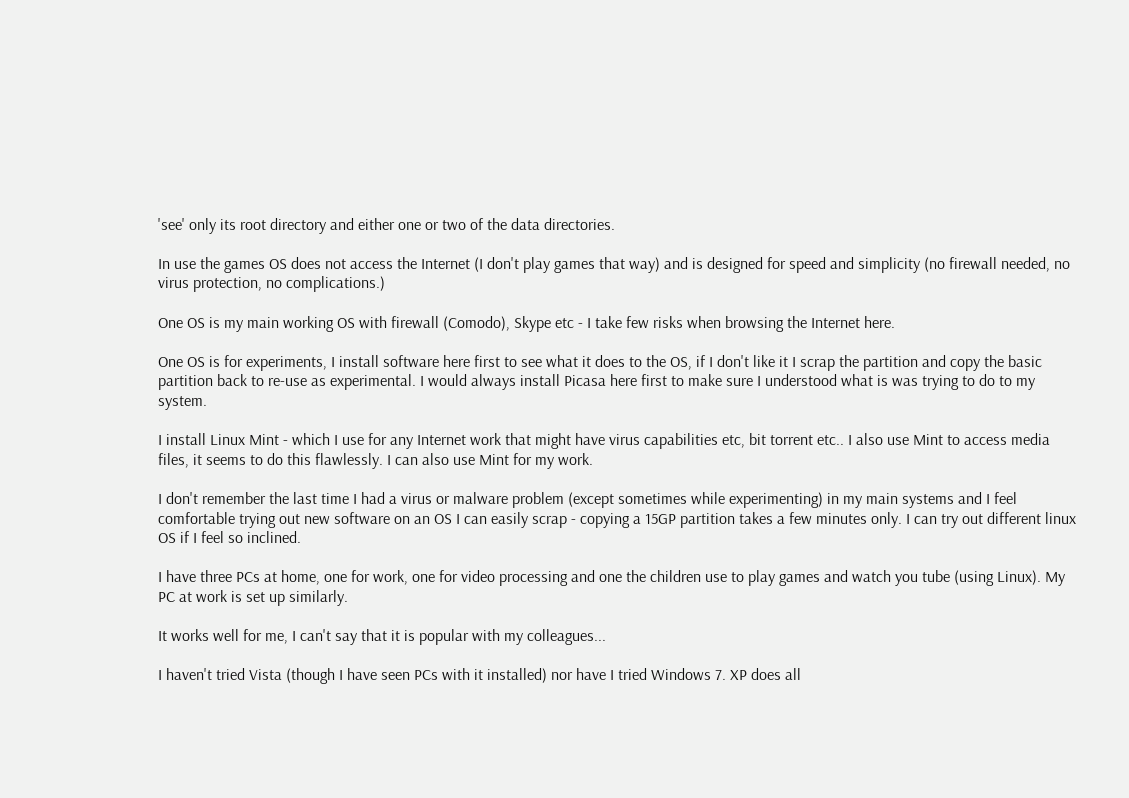'see' only its root directory and either one or two of the data directories.

In use the games OS does not access the Internet (I don't play games that way) and is designed for speed and simplicity (no firewall needed, no virus protection, no complications.)

One OS is my main working OS with firewall (Comodo), Skype etc - I take few risks when browsing the Internet here.

One OS is for experiments, I install software here first to see what it does to the OS, if I don't like it I scrap the partition and copy the basic partition back to re-use as experimental. I would always install Picasa here first to make sure I understood what is was trying to do to my system.

I install Linux Mint - which I use for any Internet work that might have virus capabilities etc, bit torrent etc.. I also use Mint to access media files, it seems to do this flawlessly. I can also use Mint for my work.

I don't remember the last time I had a virus or malware problem (except sometimes while experimenting) in my main systems and I feel comfortable trying out new software on an OS I can easily scrap - copying a 15GP partition takes a few minutes only. I can try out different linux OS if I feel so inclined.

I have three PCs at home, one for work, one for video processing and one the children use to play games and watch you tube (using Linux). My PC at work is set up similarly.

It works well for me, I can't say that it is popular with my colleagues...

I haven't tried Vista (though I have seen PCs with it installed) nor have I tried Windows 7. XP does all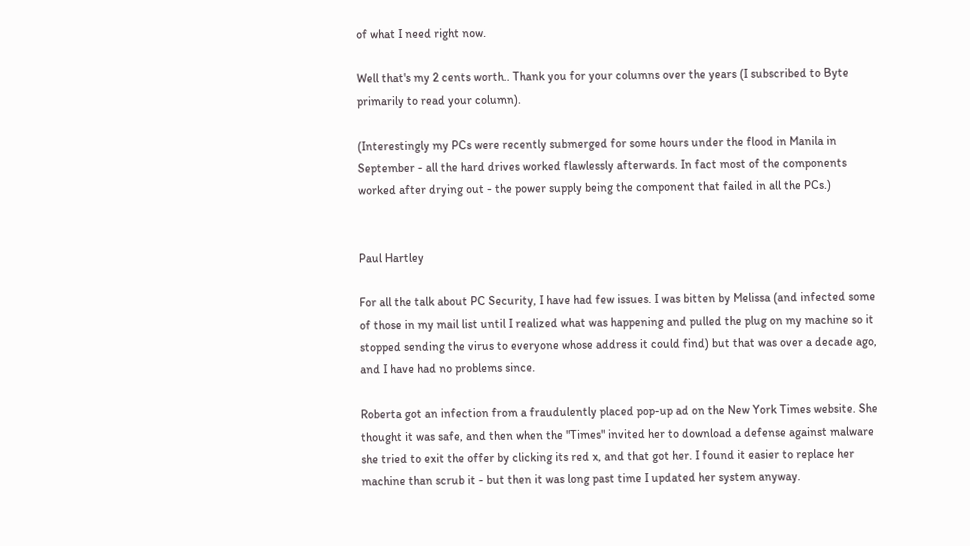of what I need right now.

Well that's my 2 cents worth.. Thank you for your columns over the years (I subscribed to Byte primarily to read your column).

(Interestingly my PCs were recently submerged for some hours under the flood in Manila in September - all the hard drives worked flawlessly afterwards. In fact most of the components worked after drying out - the power supply being the component that failed in all the PCs.)


Paul Hartley

For all the talk about PC Security, I have had few issues. I was bitten by Melissa (and infected some of those in my mail list until I realized what was happening and pulled the plug on my machine so it stopped sending the virus to everyone whose address it could find) but that was over a decade ago, and I have had no problems since.

Roberta got an infection from a fraudulently placed pop-up ad on the New York Times website. She thought it was safe, and then when the "Times" invited her to download a defense against malware she tried to exit the offer by clicking its red x, and that got her. I found it easier to replace her machine than scrub it - but then it was long past time I updated her system anyway.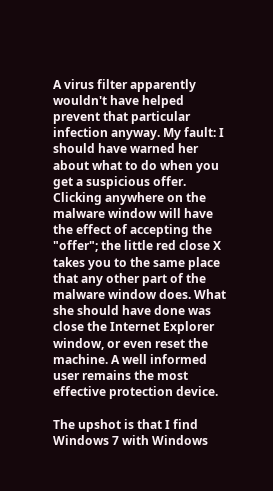A virus filter apparently wouldn't have helped prevent that particular infection anyway. My fault: I should have warned her about what to do when you get a suspicious offer. Clicking anywhere on the malware window will have the effect of accepting the "offer"; the little red close X takes you to the same place that any other part of the malware window does. What she should have done was close the Internet Explorer window, or even reset the machine. A well informed user remains the most effective protection device.

The upshot is that I find Windows 7 with Windows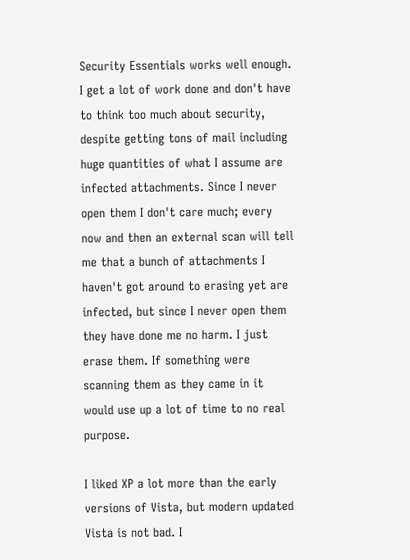Security Essentials works well enough. I get a lot of work done and don't have to think too much about security, despite getting tons of mail including huge quantities of what I assume are infected attachments. Since I never open them I don't care much; every now and then an external scan will tell me that a bunch of attachments I haven't got around to erasing yet are infected, but since I never open them they have done me no harm. I just erase them. If something were scanning them as they came in it would use up a lot of time to no real purpose.

I liked XP a lot more than the early versions of Vista, but modern updated Vista is not bad. I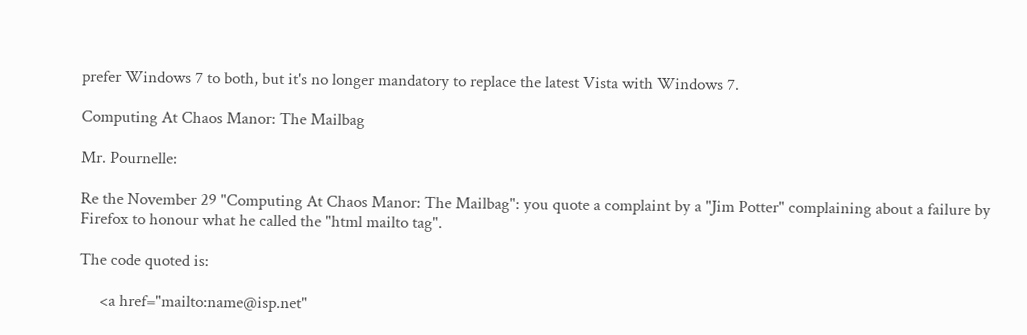prefer Windows 7 to both, but it's no longer mandatory to replace the latest Vista with Windows 7.

Computing At Chaos Manor: The Mailbag

Mr. Pournelle:

Re the November 29 "Computing At Chaos Manor: The Mailbag": you quote a complaint by a "Jim Potter" complaining about a failure by Firefox to honour what he called the "html mailto tag".

The code quoted is:

     <a href="mailto:name@isp.net"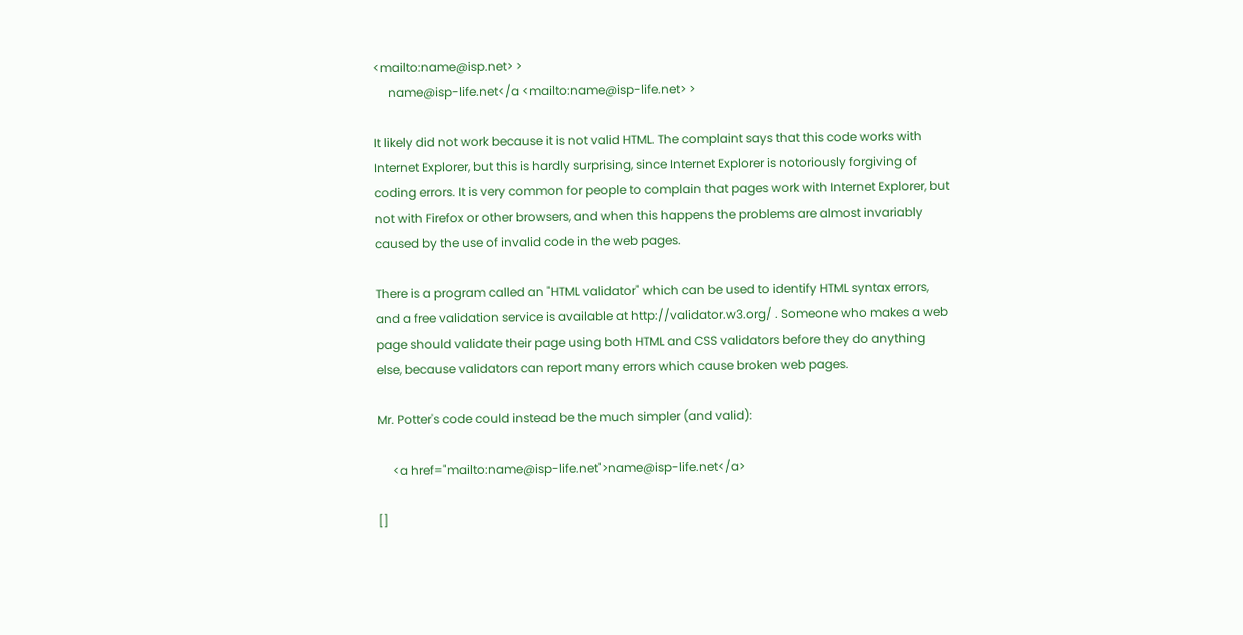<mailto:name@isp.net> >
     name@isp-life.net</a <mailto:name@isp-life.net> >

It likely did not work because it is not valid HTML. The complaint says that this code works with Internet Explorer, but this is hardly surprising, since Internet Explorer is notoriously forgiving of coding errors. It is very common for people to complain that pages work with Internet Explorer, but not with Firefox or other browsers, and when this happens the problems are almost invariably caused by the use of invalid code in the web pages.

There is a program called an "HTML validator" which can be used to identify HTML syntax errors, and a free validation service is available at http://validator.w3.org/ . Someone who makes a web page should validate their page using both HTML and CSS validators before they do anything else, because validators can report many errors which cause broken web pages.

Mr. Potter's code could instead be the much simpler (and valid):

     <a href="mailto:name@isp-life.net">name@isp-life.net</a>

[]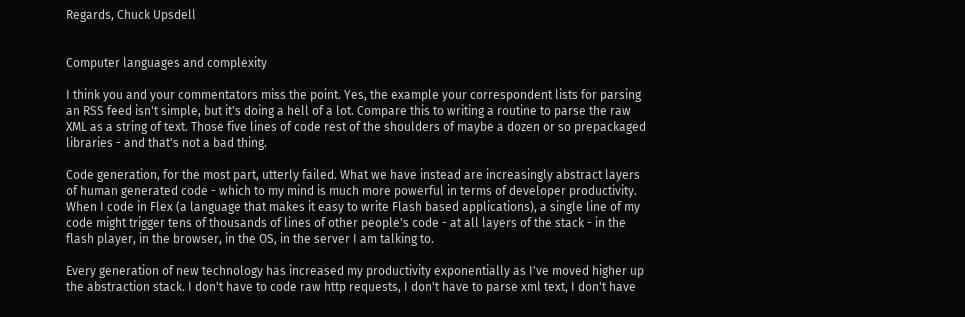Regards, Chuck Upsdell


Computer languages and complexity

I think you and your commentators miss the point. Yes, the example your correspondent lists for parsing an RSS feed isn't simple, but it's doing a hell of a lot. Compare this to writing a routine to parse the raw XML as a string of text. Those five lines of code rest of the shoulders of maybe a dozen or so prepackaged libraries - and that's not a bad thing.

Code generation, for the most part, utterly failed. What we have instead are increasingly abstract layers of human generated code - which to my mind is much more powerful in terms of developer productivity. When I code in Flex (a language that makes it easy to write Flash based applications), a single line of my code might trigger tens of thousands of lines of other people's code - at all layers of the stack - in the flash player, in the browser, in the OS, in the server I am talking to.

Every generation of new technology has increased my productivity exponentially as I've moved higher up the abstraction stack. I don't have to code raw http requests, I don't have to parse xml text, I don't have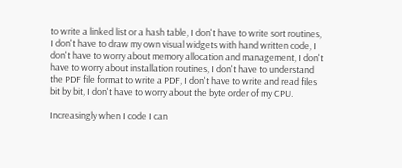to write a linked list or a hash table, I don't have to write sort routines, I don't have to draw my own visual widgets with hand written code, I don't have to worry about memory allocation and management, I don't have to worry about installation routines, I don't have to understand the PDF file format to write a PDF, I don't have to write and read files bit by bit, I don't have to worry about the byte order of my CPU.

Increasingly when I code I can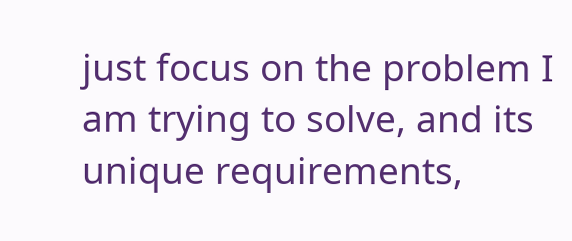just focus on the problem I am trying to solve, and its unique requirements,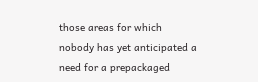those areas for which nobody has yet anticipated a need for a prepackaged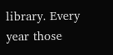library. Every year those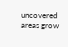uncovered areas grow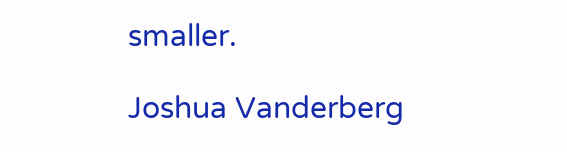smaller.

Joshua Vanderberg